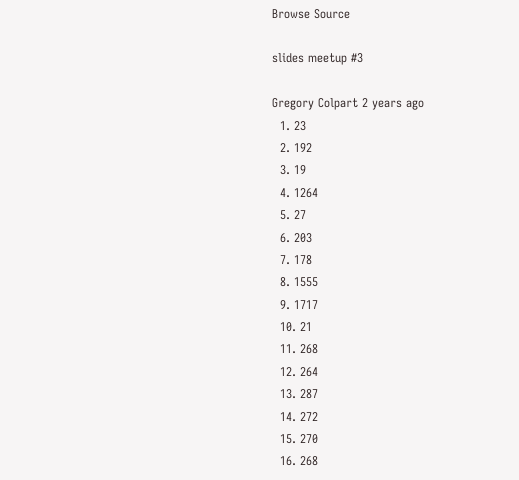Browse Source

slides meetup #3

Gregory Colpart 2 years ago
  1. 23
  2. 192
  3. 19
  4. 1264
  5. 27
  6. 203
  7. 178
  8. 1555
  9. 1717
  10. 21
  11. 268
  12. 264
  13. 287
  14. 272
  15. 270
  16. 268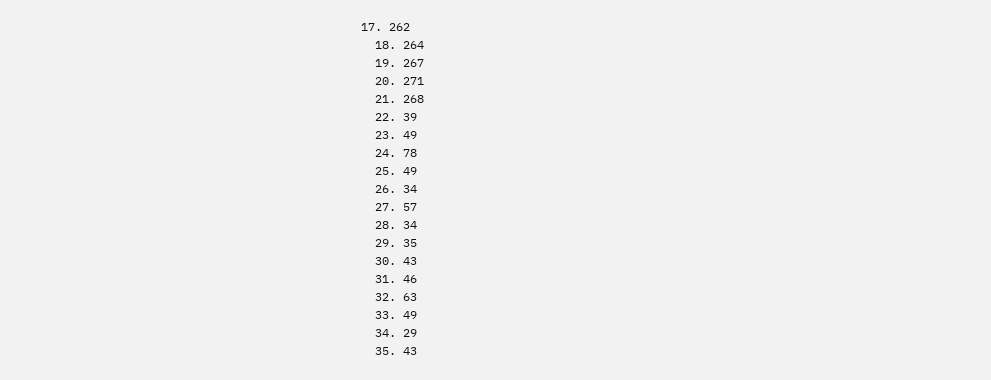17. 262
  18. 264
  19. 267
  20. 271
  21. 268
  22. 39
  23. 49
  24. 78
  25. 49
  26. 34
  27. 57
  28. 34
  29. 35
  30. 43
  31. 46
  32. 63
  33. 49
  34. 29
  35. 43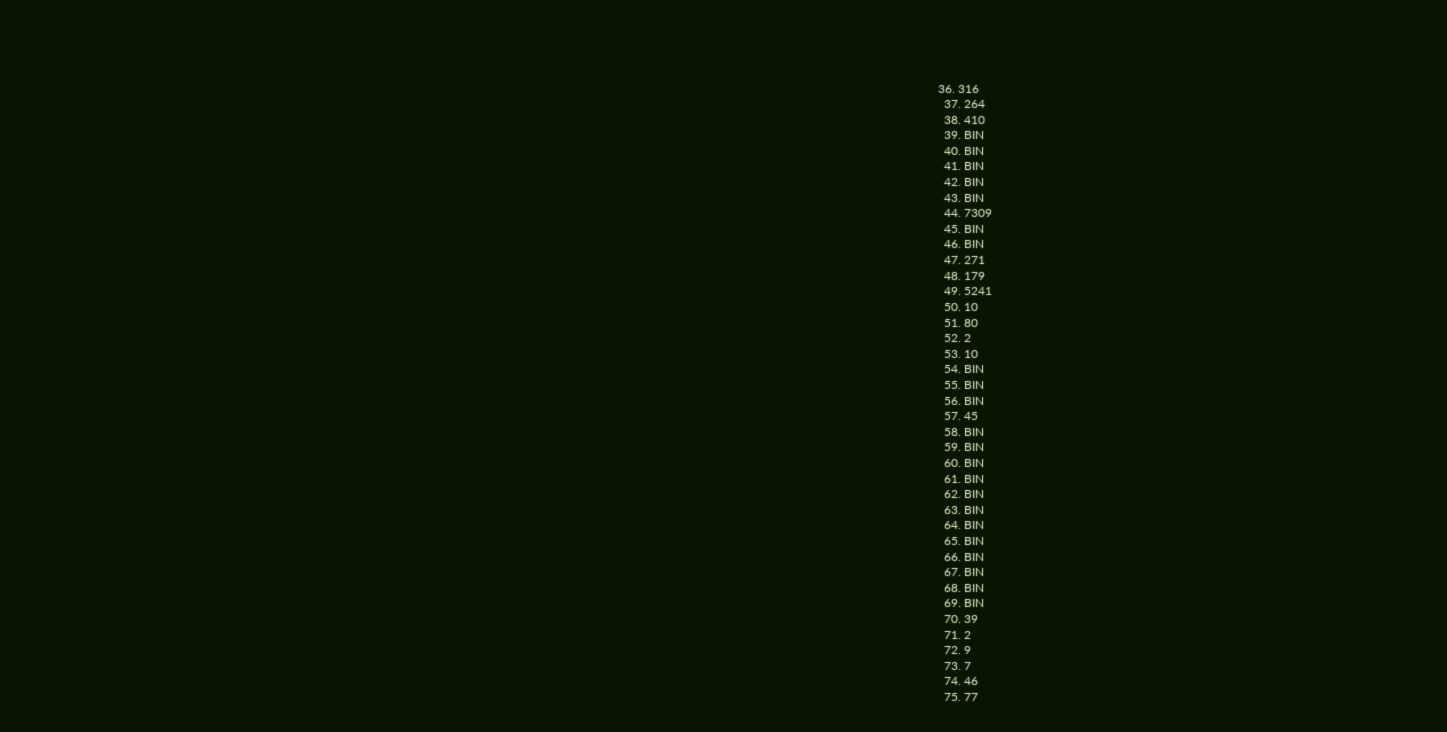36. 316
  37. 264
  38. 410
  39. BIN
  40. BIN
  41. BIN
  42. BIN
  43. BIN
  44. 7309
  45. BIN
  46. BIN
  47. 271
  48. 179
  49. 5241
  50. 10
  51. 80
  52. 2
  53. 10
  54. BIN
  55. BIN
  56. BIN
  57. 45
  58. BIN
  59. BIN
  60. BIN
  61. BIN
  62. BIN
  63. BIN
  64. BIN
  65. BIN
  66. BIN
  67. BIN
  68. BIN
  69. BIN
  70. 39
  71. 2
  72. 9
  73. 7
  74. 46
  75. 77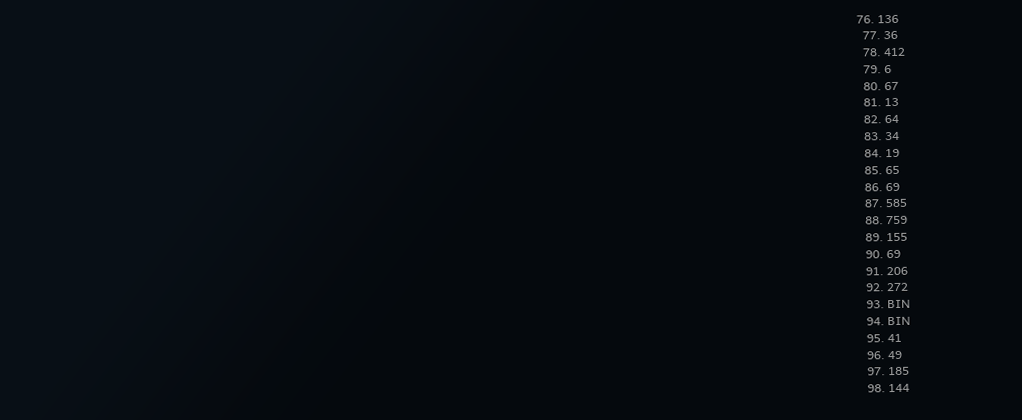76. 136
  77. 36
  78. 412
  79. 6
  80. 67
  81. 13
  82. 64
  83. 34
  84. 19
  85. 65
  86. 69
  87. 585
  88. 759
  89. 155
  90. 69
  91. 206
  92. 272
  93. BIN
  94. BIN
  95. 41
  96. 49
  97. 185
  98. 144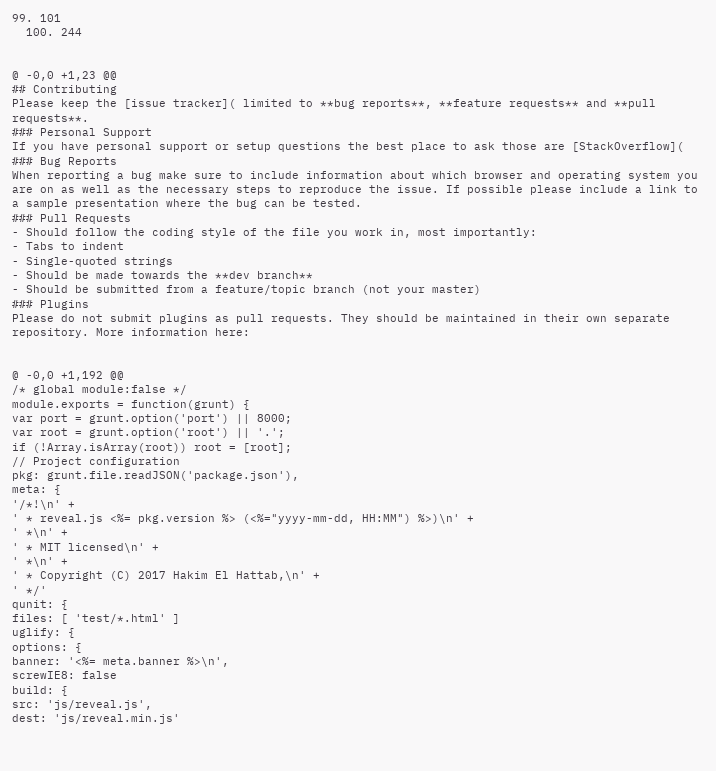99. 101
  100. 244


@ -0,0 +1,23 @@
## Contributing
Please keep the [issue tracker]( limited to **bug reports**, **feature requests** and **pull requests**.
### Personal Support
If you have personal support or setup questions the best place to ask those are [StackOverflow](
### Bug Reports
When reporting a bug make sure to include information about which browser and operating system you are on as well as the necessary steps to reproduce the issue. If possible please include a link to a sample presentation where the bug can be tested.
### Pull Requests
- Should follow the coding style of the file you work in, most importantly:
- Tabs to indent
- Single-quoted strings
- Should be made towards the **dev branch**
- Should be submitted from a feature/topic branch (not your master)
### Plugins
Please do not submit plugins as pull requests. They should be maintained in their own separate repository. More information here:


@ -0,0 +1,192 @@
/* global module:false */
module.exports = function(grunt) {
var port = grunt.option('port') || 8000;
var root = grunt.option('root') || '.';
if (!Array.isArray(root)) root = [root];
// Project configuration
pkg: grunt.file.readJSON('package.json'),
meta: {
'/*!\n' +
' * reveal.js <%= pkg.version %> (<%="yyyy-mm-dd, HH:MM") %>)\n' +
' *\n' +
' * MIT licensed\n' +
' *\n' +
' * Copyright (C) 2017 Hakim El Hattab,\n' +
' */'
qunit: {
files: [ 'test/*.html' ]
uglify: {
options: {
banner: '<%= meta.banner %>\n',
screwIE8: false
build: {
src: 'js/reveal.js',
dest: 'js/reveal.min.js'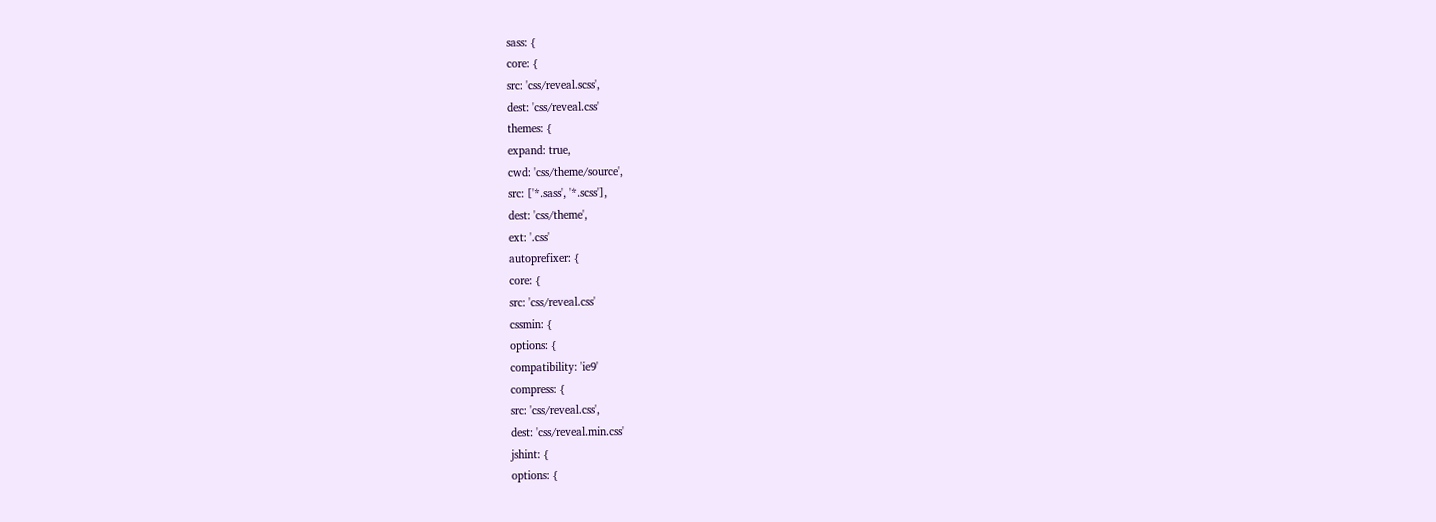sass: {
core: {
src: 'css/reveal.scss',
dest: 'css/reveal.css'
themes: {
expand: true,
cwd: 'css/theme/source',
src: ['*.sass', '*.scss'],
dest: 'css/theme',
ext: '.css'
autoprefixer: {
core: {
src: 'css/reveal.css'
cssmin: {
options: {
compatibility: 'ie9'
compress: {
src: 'css/reveal.css',
dest: 'css/reveal.min.css'
jshint: {
options: {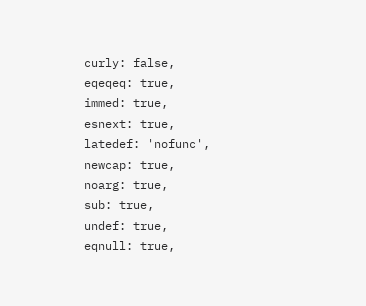curly: false,
eqeqeq: true,
immed: true,
esnext: true,
latedef: 'nofunc',
newcap: true,
noarg: true,
sub: true,
undef: true,
eqnull: true,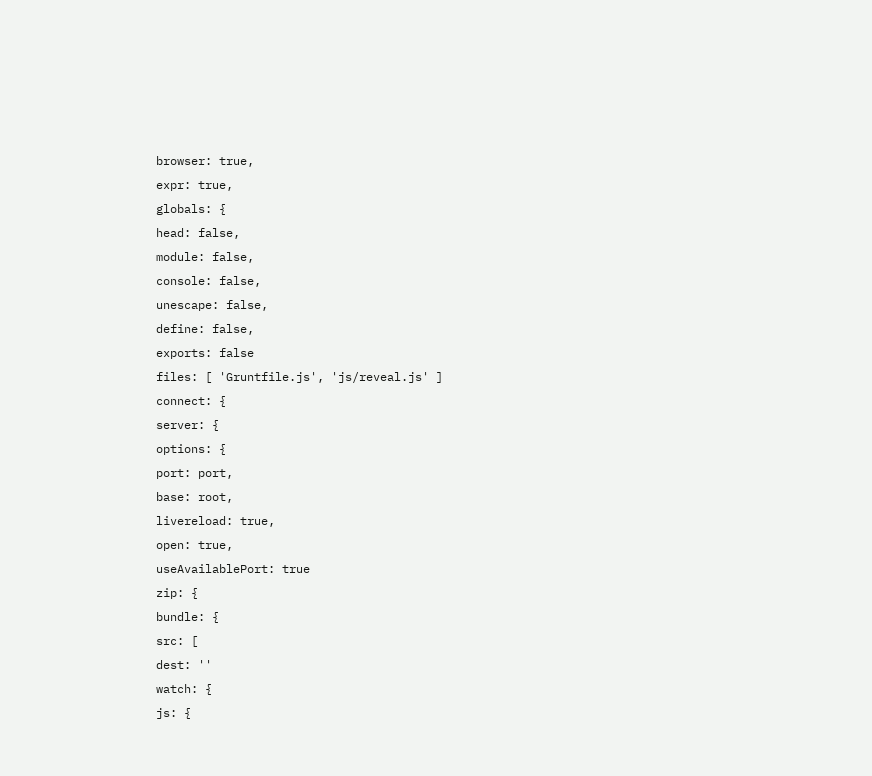browser: true,
expr: true,
globals: {
head: false,
module: false,
console: false,
unescape: false,
define: false,
exports: false
files: [ 'Gruntfile.js', 'js/reveal.js' ]
connect: {
server: {
options: {
port: port,
base: root,
livereload: true,
open: true,
useAvailablePort: true
zip: {
bundle: {
src: [
dest: ''
watch: {
js: {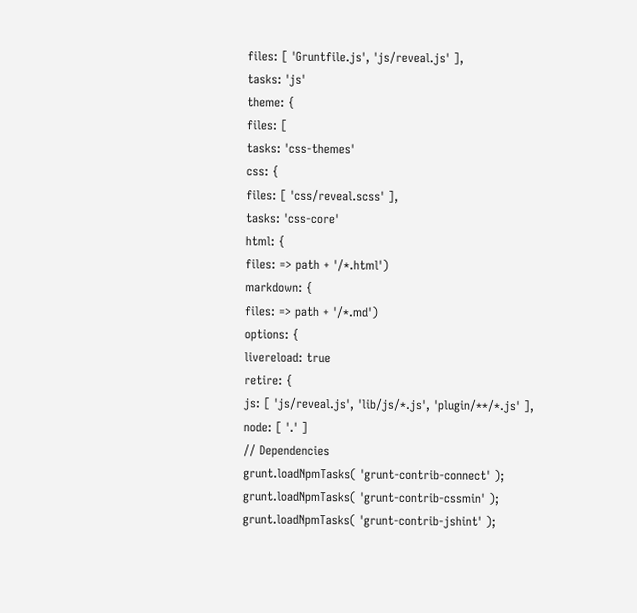files: [ 'Gruntfile.js', 'js/reveal.js' ],
tasks: 'js'
theme: {
files: [
tasks: 'css-themes'
css: {
files: [ 'css/reveal.scss' ],
tasks: 'css-core'
html: {
files: => path + '/*.html')
markdown: {
files: => path + '/*.md')
options: {
livereload: true
retire: {
js: [ 'js/reveal.js', 'lib/js/*.js', 'plugin/**/*.js' ],
node: [ '.' ]
// Dependencies
grunt.loadNpmTasks( 'grunt-contrib-connect' );
grunt.loadNpmTasks( 'grunt-contrib-cssmin' );
grunt.loadNpmTasks( 'grunt-contrib-jshint' );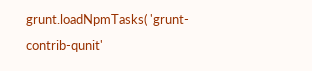grunt.loadNpmTasks( 'grunt-contrib-qunit'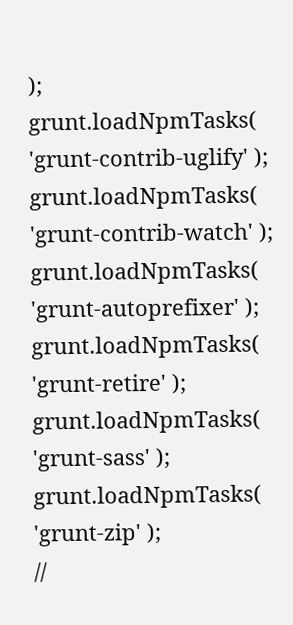);
grunt.loadNpmTasks( 'grunt-contrib-uglify' );
grunt.loadNpmTasks( 'grunt-contrib-watch' );
grunt.loadNpmTasks( 'grunt-autoprefixer' );
grunt.loadNpmTasks( 'grunt-retire' );
grunt.loadNpmTasks( 'grunt-sass' );
grunt.loadNpmTasks( 'grunt-zip' );
//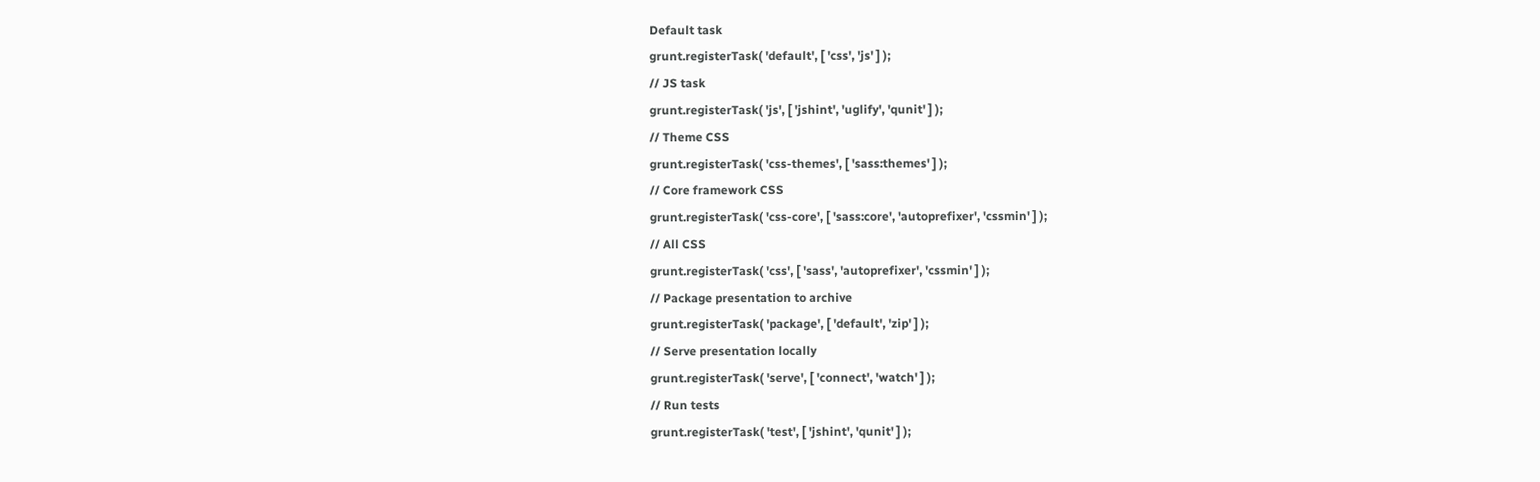Default task
grunt.registerTask( 'default', [ 'css', 'js' ] );
// JS task
grunt.registerTask( 'js', [ 'jshint', 'uglify', 'qunit' ] );
// Theme CSS
grunt.registerTask( 'css-themes', [ 'sass:themes' ] );
// Core framework CSS
grunt.registerTask( 'css-core', [ 'sass:core', 'autoprefixer', 'cssmin' ] );
// All CSS
grunt.registerTask( 'css', [ 'sass', 'autoprefixer', 'cssmin' ] );
// Package presentation to archive
grunt.registerTask( 'package', [ 'default', 'zip' ] );
// Serve presentation locally
grunt.registerTask( 'serve', [ 'connect', 'watch' ] );
// Run tests
grunt.registerTask( 'test', [ 'jshint', 'qunit' ] );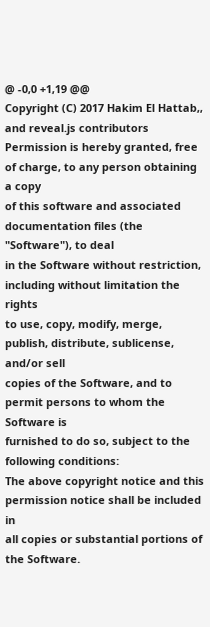@ -0,0 +1,19 @@
Copyright (C) 2017 Hakim El Hattab,, and reveal.js contributors
Permission is hereby granted, free of charge, to any person obtaining a copy
of this software and associated documentation files (the "Software"), to deal
in the Software without restriction, including without limitation the rights
to use, copy, modify, merge, publish, distribute, sublicense, and/or sell
copies of the Software, and to permit persons to whom the Software is
furnished to do so, subject to the following conditions:
The above copyright notice and this permission notice shall be included in
all copies or substantial portions of the Software.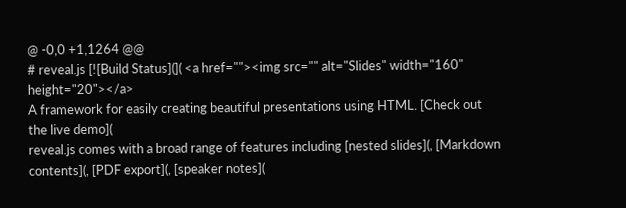@ -0,0 +1,1264 @@
# reveal.js [![Build Status](]( <a href=""><img src="" alt="Slides" width="160" height="20"></a>
A framework for easily creating beautiful presentations using HTML. [Check out the live demo](
reveal.js comes with a broad range of features including [nested slides](, [Markdown contents](, [PDF export](, [speaker notes](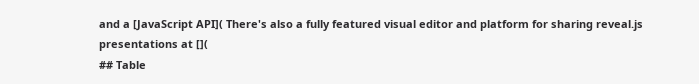and a [JavaScript API]( There's also a fully featured visual editor and platform for sharing reveal.js presentations at [](
## Table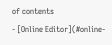of contents
- [Online Editor](#online-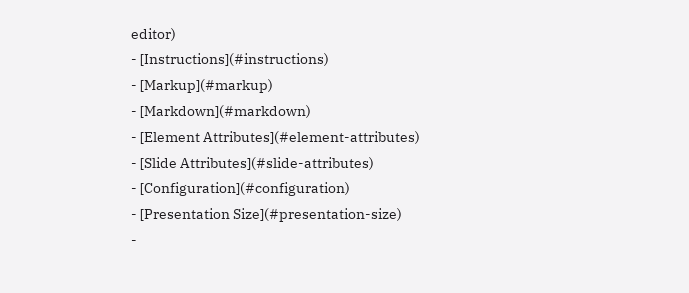editor)
- [Instructions](#instructions)
- [Markup](#markup)
- [Markdown](#markdown)
- [Element Attributes](#element-attributes)
- [Slide Attributes](#slide-attributes)
- [Configuration](#configuration)
- [Presentation Size](#presentation-size)
-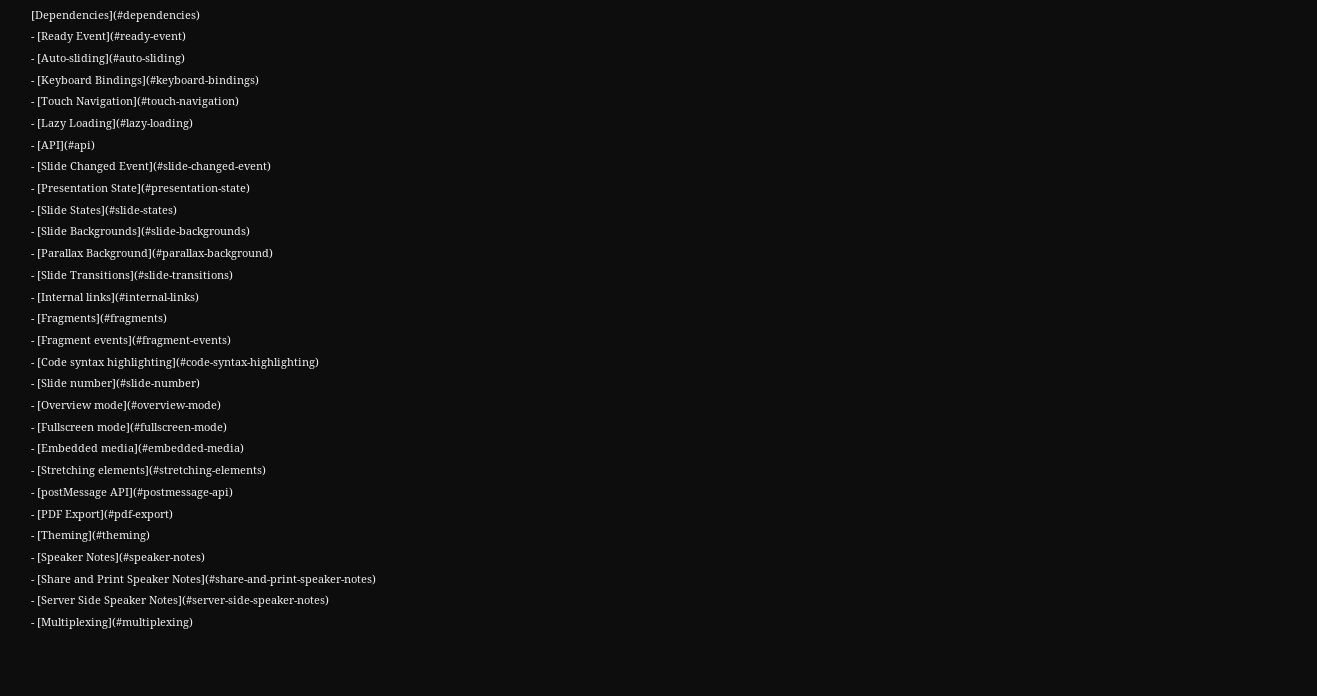[Dependencies](#dependencies)
- [Ready Event](#ready-event)
- [Auto-sliding](#auto-sliding)
- [Keyboard Bindings](#keyboard-bindings)
- [Touch Navigation](#touch-navigation)
- [Lazy Loading](#lazy-loading)
- [API](#api)
- [Slide Changed Event](#slide-changed-event)
- [Presentation State](#presentation-state)
- [Slide States](#slide-states)
- [Slide Backgrounds](#slide-backgrounds)
- [Parallax Background](#parallax-background)
- [Slide Transitions](#slide-transitions)
- [Internal links](#internal-links)
- [Fragments](#fragments)
- [Fragment events](#fragment-events)
- [Code syntax highlighting](#code-syntax-highlighting)
- [Slide number](#slide-number)
- [Overview mode](#overview-mode)
- [Fullscreen mode](#fullscreen-mode)
- [Embedded media](#embedded-media)
- [Stretching elements](#stretching-elements)
- [postMessage API](#postmessage-api)
- [PDF Export](#pdf-export)
- [Theming](#theming)
- [Speaker Notes](#speaker-notes)
- [Share and Print Speaker Notes](#share-and-print-speaker-notes)
- [Server Side Speaker Notes](#server-side-speaker-notes)
- [Multiplexing](#multiplexing)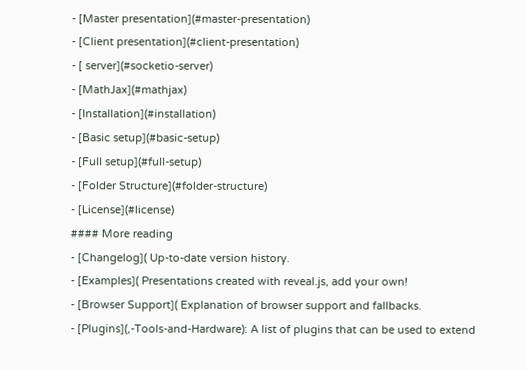- [Master presentation](#master-presentation)
- [Client presentation](#client-presentation)
- [ server](#socketio-server)
- [MathJax](#mathjax)
- [Installation](#installation)
- [Basic setup](#basic-setup)
- [Full setup](#full-setup)
- [Folder Structure](#folder-structure)
- [License](#license)
#### More reading
- [Changelog]( Up-to-date version history.
- [Examples]( Presentations created with reveal.js, add your own!
- [Browser Support]( Explanation of browser support and fallbacks.
- [Plugins](,-Tools-and-Hardware): A list of plugins that can be used to extend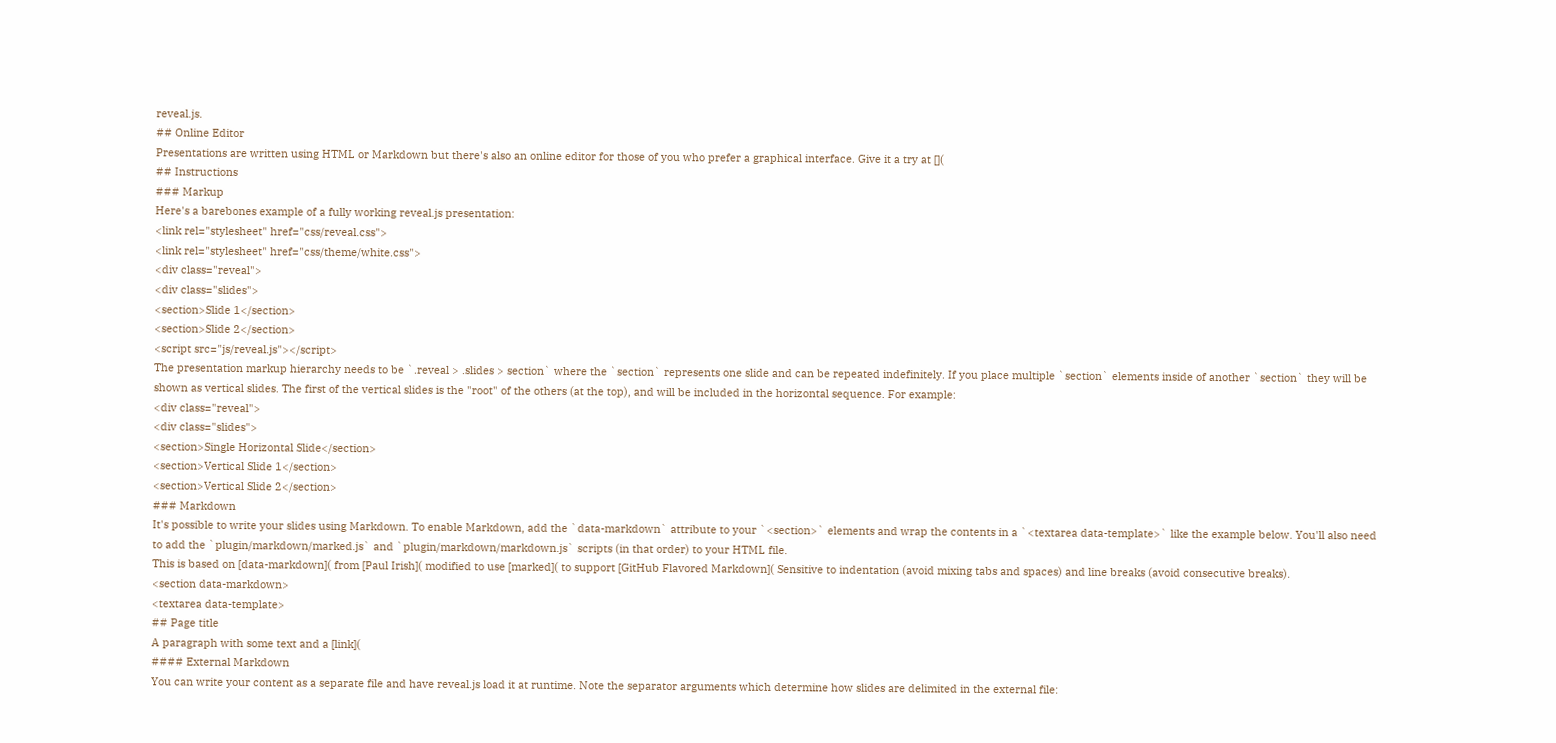reveal.js.
## Online Editor
Presentations are written using HTML or Markdown but there's also an online editor for those of you who prefer a graphical interface. Give it a try at [](
## Instructions
### Markup
Here's a barebones example of a fully working reveal.js presentation:
<link rel="stylesheet" href="css/reveal.css">
<link rel="stylesheet" href="css/theme/white.css">
<div class="reveal">
<div class="slides">
<section>Slide 1</section>
<section>Slide 2</section>
<script src="js/reveal.js"></script>
The presentation markup hierarchy needs to be `.reveal > .slides > section` where the `section` represents one slide and can be repeated indefinitely. If you place multiple `section` elements inside of another `section` they will be shown as vertical slides. The first of the vertical slides is the "root" of the others (at the top), and will be included in the horizontal sequence. For example:
<div class="reveal">
<div class="slides">
<section>Single Horizontal Slide</section>
<section>Vertical Slide 1</section>
<section>Vertical Slide 2</section>
### Markdown
It's possible to write your slides using Markdown. To enable Markdown, add the `data-markdown` attribute to your `<section>` elements and wrap the contents in a `<textarea data-template>` like the example below. You'll also need to add the `plugin/markdown/marked.js` and `plugin/markdown/markdown.js` scripts (in that order) to your HTML file.
This is based on [data-markdown]( from [Paul Irish]( modified to use [marked]( to support [GitHub Flavored Markdown]( Sensitive to indentation (avoid mixing tabs and spaces) and line breaks (avoid consecutive breaks).
<section data-markdown>
<textarea data-template>
## Page title
A paragraph with some text and a [link](
#### External Markdown
You can write your content as a separate file and have reveal.js load it at runtime. Note the separator arguments which determine how slides are delimited in the external file: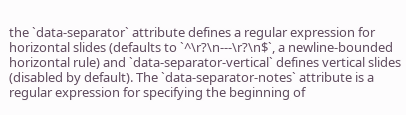the `data-separator` attribute defines a regular expression for horizontal slides (defaults to `^\r?\n---\r?\n$`, a newline-bounded horizontal rule) and `data-separator-vertical` defines vertical slides (disabled by default). The `data-separator-notes` attribute is a regular expression for specifying the beginning of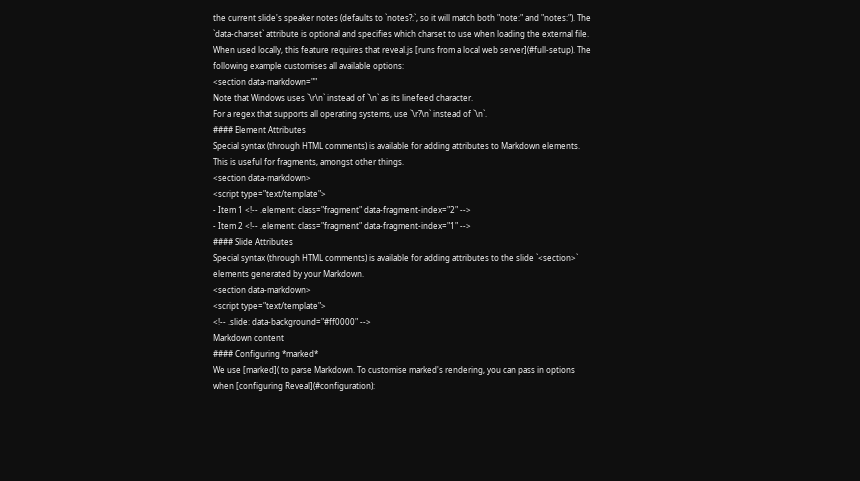the current slide's speaker notes (defaults to `notes?:`, so it will match both "note:" and "notes:"). The `data-charset` attribute is optional and specifies which charset to use when loading the external file.
When used locally, this feature requires that reveal.js [runs from a local web server](#full-setup). The following example customises all available options:
<section data-markdown=""
Note that Windows uses `\r\n` instead of `\n` as its linefeed character.
For a regex that supports all operating systems, use `\r?\n` instead of `\n`.
#### Element Attributes
Special syntax (through HTML comments) is available for adding attributes to Markdown elements. This is useful for fragments, amongst other things.
<section data-markdown>
<script type="text/template">
- Item 1 <!-- .element: class="fragment" data-fragment-index="2" -->
- Item 2 <!-- .element: class="fragment" data-fragment-index="1" -->
#### Slide Attributes
Special syntax (through HTML comments) is available for adding attributes to the slide `<section>` elements generated by your Markdown.
<section data-markdown>
<script type="text/template">
<!-- .slide: data-background="#ff0000" -->
Markdown content
#### Configuring *marked*
We use [marked]( to parse Markdown. To customise marked's rendering, you can pass in options when [configuring Reveal](#configuration):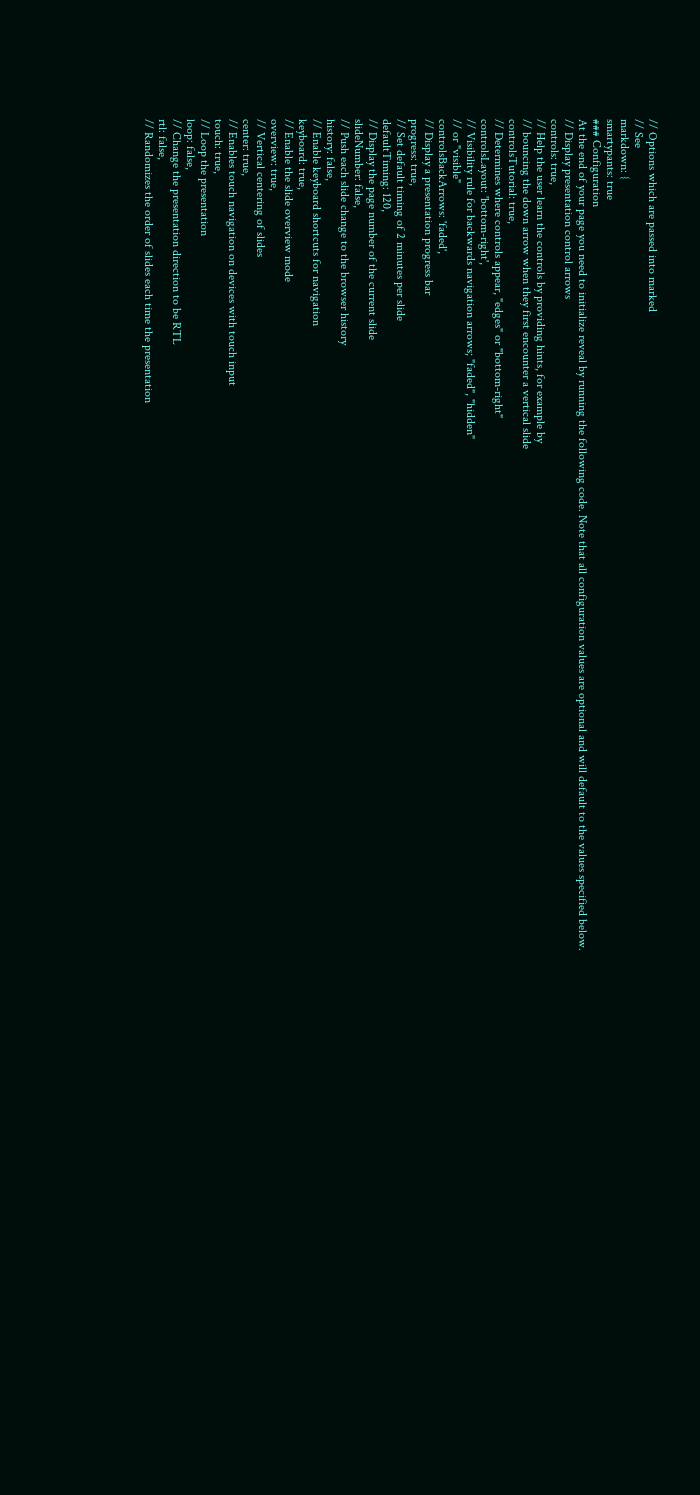// Options which are passed into marked
// See
markdown: {
smartypants: true
### Configuration
At the end of your page you need to initialize reveal by running the following code. Note that all configuration values are optional and will default to the values specified below.
// Display presentation control arrows
controls: true,
// Help the user learn the controls by providing hints, for example by
// bouncing the down arrow when they first encounter a vertical slide
controlsTutorial: true,
// Determines where controls appear, "edges" or "bottom-right"
controlsLayout: 'bottom-right',
// Visibility rule for backwards navigation arrows; "faded", "hidden"
// or "visible"
controlsBackArrows: 'faded',
// Display a presentation progress bar
progress: true,
// Set default timing of 2 minutes per slide
defaultTiming: 120,
// Display the page number of the current slide
slideNumber: false,
// Push each slide change to the browser history
history: false,
// Enable keyboard shortcuts for navigation
keyboard: true,
// Enable the slide overview mode
overview: true,
// Vertical centering of slides
center: true,
// Enables touch navigation on devices with touch input
touch: true,
// Loop the presentation
loop: false,
// Change the presentation direction to be RTL
rtl: false,
// Randomizes the order of slides each time the presentation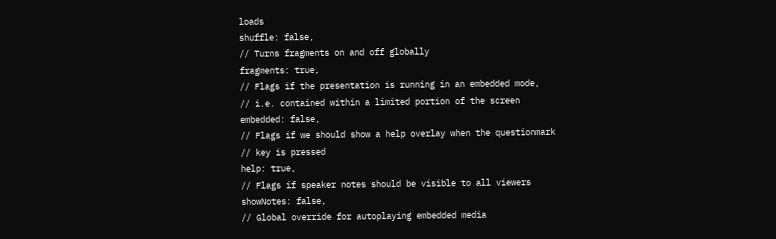loads
shuffle: false,
// Turns fragments on and off globally
fragments: true,
// Flags if the presentation is running in an embedded mode,
// i.e. contained within a limited portion of the screen
embedded: false,
// Flags if we should show a help overlay when the questionmark
// key is pressed
help: true,
// Flags if speaker notes should be visible to all viewers
showNotes: false,
// Global override for autoplaying embedded media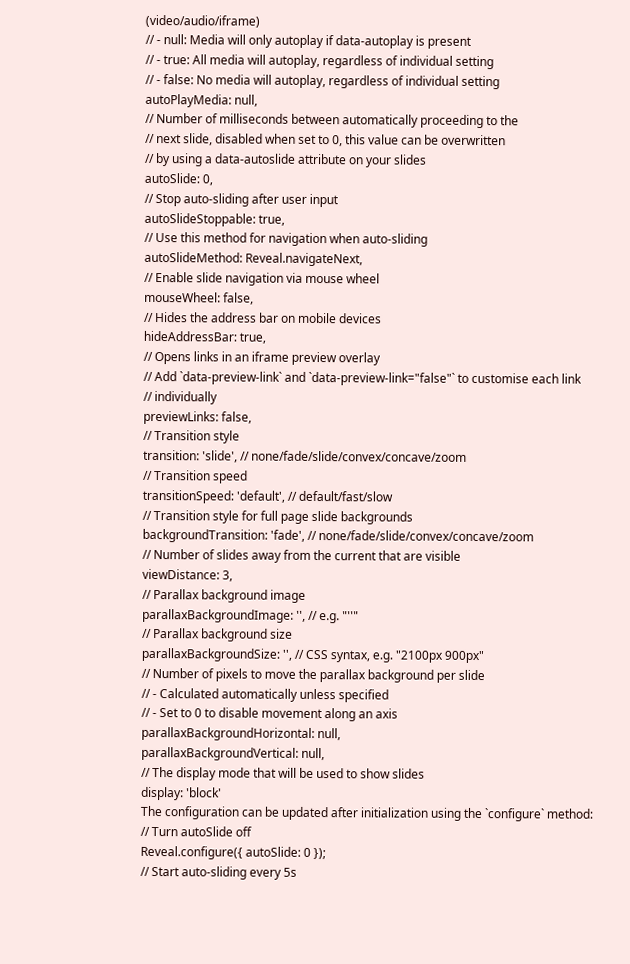(video/audio/iframe)
// - null: Media will only autoplay if data-autoplay is present
// - true: All media will autoplay, regardless of individual setting
// - false: No media will autoplay, regardless of individual setting
autoPlayMedia: null,
// Number of milliseconds between automatically proceeding to the
// next slide, disabled when set to 0, this value can be overwritten
// by using a data-autoslide attribute on your slides
autoSlide: 0,
// Stop auto-sliding after user input
autoSlideStoppable: true,
// Use this method for navigation when auto-sliding
autoSlideMethod: Reveal.navigateNext,
// Enable slide navigation via mouse wheel
mouseWheel: false,
// Hides the address bar on mobile devices
hideAddressBar: true,
// Opens links in an iframe preview overlay
// Add `data-preview-link` and `data-preview-link="false"` to customise each link
// individually
previewLinks: false,
// Transition style
transition: 'slide', // none/fade/slide/convex/concave/zoom
// Transition speed
transitionSpeed: 'default', // default/fast/slow
// Transition style for full page slide backgrounds
backgroundTransition: 'fade', // none/fade/slide/convex/concave/zoom
// Number of slides away from the current that are visible
viewDistance: 3,
// Parallax background image
parallaxBackgroundImage: '', // e.g. "''"
// Parallax background size
parallaxBackgroundSize: '', // CSS syntax, e.g. "2100px 900px"
// Number of pixels to move the parallax background per slide
// - Calculated automatically unless specified
// - Set to 0 to disable movement along an axis
parallaxBackgroundHorizontal: null,
parallaxBackgroundVertical: null,
// The display mode that will be used to show slides
display: 'block'
The configuration can be updated after initialization using the `configure` method:
// Turn autoSlide off
Reveal.configure({ autoSlide: 0 });
// Start auto-sliding every 5s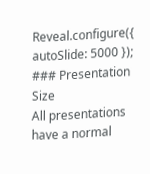Reveal.configure({ autoSlide: 5000 });
### Presentation Size
All presentations have a normal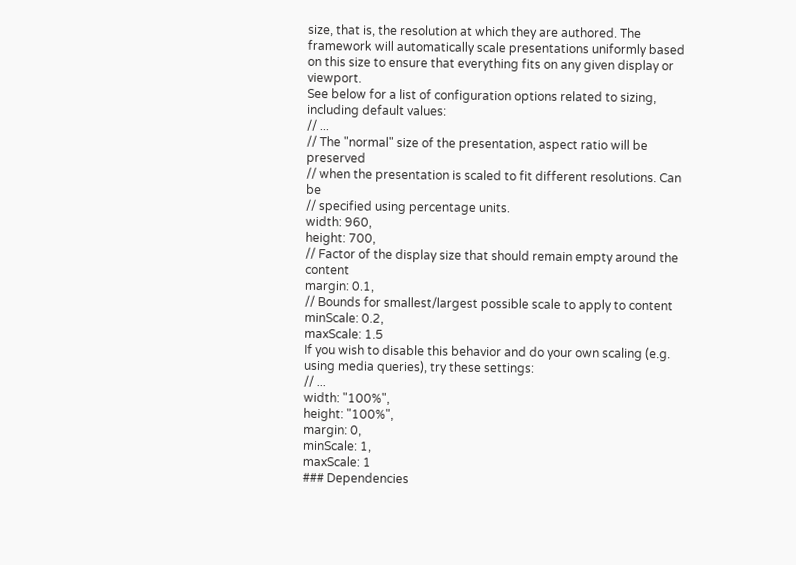size, that is, the resolution at which they are authored. The framework will automatically scale presentations uniformly based on this size to ensure that everything fits on any given display or viewport.
See below for a list of configuration options related to sizing, including default values:
// ...
// The "normal" size of the presentation, aspect ratio will be preserved
// when the presentation is scaled to fit different resolutions. Can be
// specified using percentage units.
width: 960,
height: 700,
// Factor of the display size that should remain empty around the content
margin: 0.1,
// Bounds for smallest/largest possible scale to apply to content
minScale: 0.2,
maxScale: 1.5
If you wish to disable this behavior and do your own scaling (e.g. using media queries), try these settings:
// ...
width: "100%",
height: "100%",
margin: 0,
minScale: 1,
maxScale: 1
### Dependencies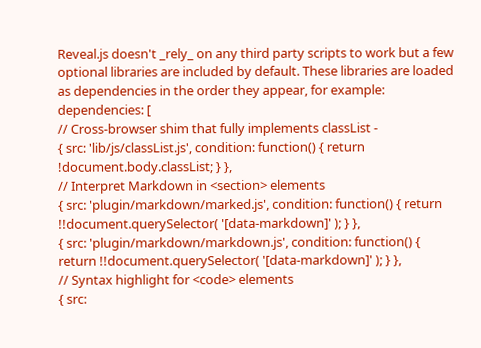Reveal.js doesn't _rely_ on any third party scripts to work but a few optional libraries are included by default. These libraries are loaded as dependencies in the order they appear, for example:
dependencies: [
// Cross-browser shim that fully implements classList -
{ src: 'lib/js/classList.js', condition: function() { return !document.body.classList; } },
// Interpret Markdown in <section> elements
{ src: 'plugin/markdown/marked.js', condition: function() { return !!document.querySelector( '[data-markdown]' ); } },
{ src: 'plugin/markdown/markdown.js', condition: function() { return !!document.querySelector( '[data-markdown]' ); } },
// Syntax highlight for <code> elements
{ src: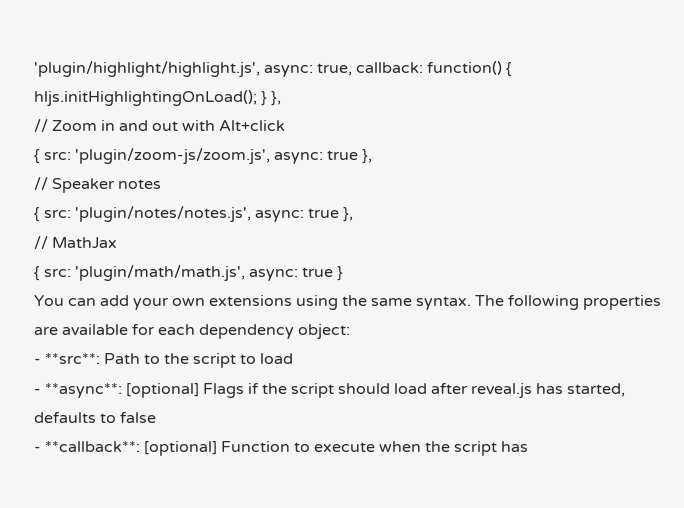'plugin/highlight/highlight.js', async: true, callback: function() { hljs.initHighlightingOnLoad(); } },
// Zoom in and out with Alt+click
{ src: 'plugin/zoom-js/zoom.js', async: true },
// Speaker notes
{ src: 'plugin/notes/notes.js', async: true },
// MathJax
{ src: 'plugin/math/math.js', async: true }
You can add your own extensions using the same syntax. The following properties are available for each dependency object:
- **src**: Path to the script to load
- **async**: [optional] Flags if the script should load after reveal.js has started, defaults to false
- **callback**: [optional] Function to execute when the script has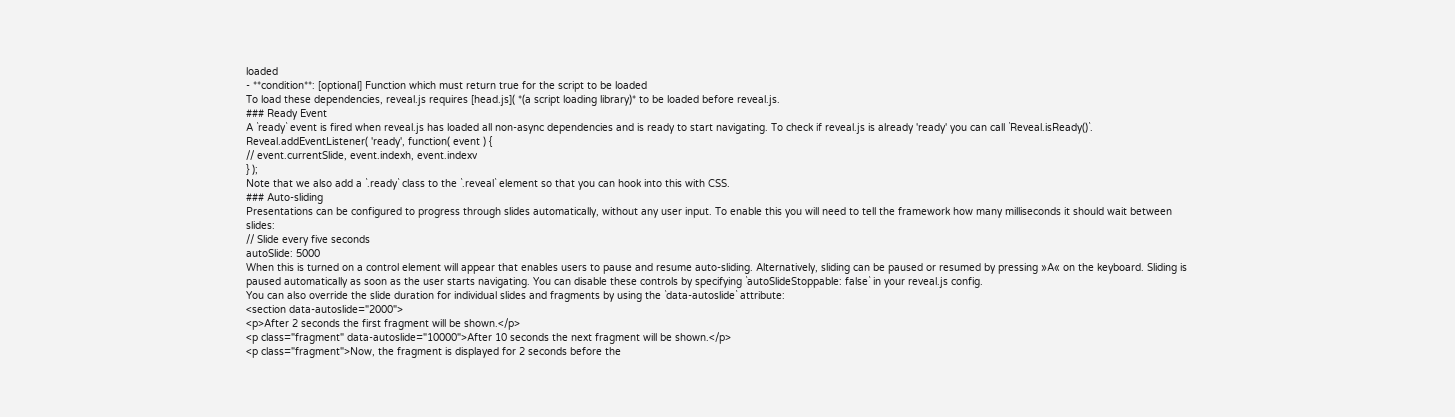loaded
- **condition**: [optional] Function which must return true for the script to be loaded
To load these dependencies, reveal.js requires [head.js]( *(a script loading library)* to be loaded before reveal.js.
### Ready Event
A `ready` event is fired when reveal.js has loaded all non-async dependencies and is ready to start navigating. To check if reveal.js is already 'ready' you can call `Reveal.isReady()`.
Reveal.addEventListener( 'ready', function( event ) {
// event.currentSlide, event.indexh, event.indexv
} );
Note that we also add a `.ready` class to the `.reveal` element so that you can hook into this with CSS.
### Auto-sliding
Presentations can be configured to progress through slides automatically, without any user input. To enable this you will need to tell the framework how many milliseconds it should wait between slides:
// Slide every five seconds
autoSlide: 5000
When this is turned on a control element will appear that enables users to pause and resume auto-sliding. Alternatively, sliding can be paused or resumed by pressing »A« on the keyboard. Sliding is paused automatically as soon as the user starts navigating. You can disable these controls by specifying `autoSlideStoppable: false` in your reveal.js config.
You can also override the slide duration for individual slides and fragments by using the `data-autoslide` attribute:
<section data-autoslide="2000">
<p>After 2 seconds the first fragment will be shown.</p>
<p class="fragment" data-autoslide="10000">After 10 seconds the next fragment will be shown.</p>
<p class="fragment">Now, the fragment is displayed for 2 seconds before the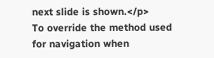next slide is shown.</p>
To override the method used for navigation when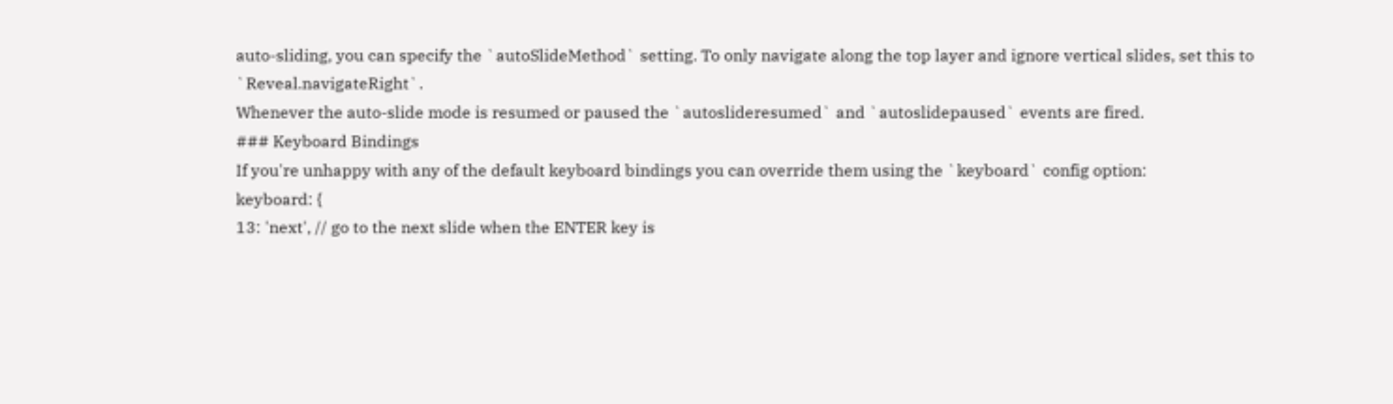auto-sliding, you can specify the `autoSlideMethod` setting. To only navigate along the top layer and ignore vertical slides, set this to `Reveal.navigateRight`.
Whenever the auto-slide mode is resumed or paused the `autoslideresumed` and `autoslidepaused` events are fired.
### Keyboard Bindings
If you're unhappy with any of the default keyboard bindings you can override them using the `keyboard` config option:
keyboard: {
13: 'next', // go to the next slide when the ENTER key is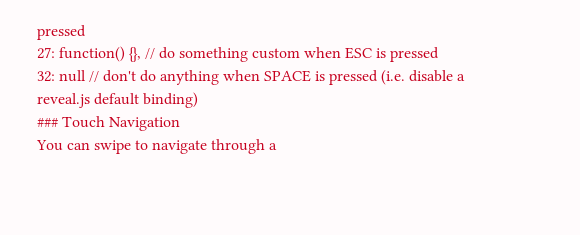pressed
27: function() {}, // do something custom when ESC is pressed
32: null // don't do anything when SPACE is pressed (i.e. disable a reveal.js default binding)
### Touch Navigation
You can swipe to navigate through a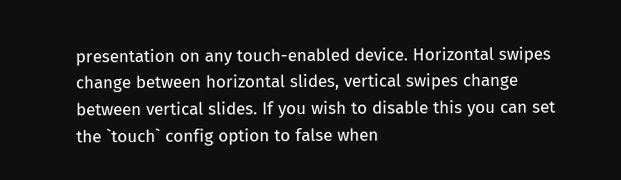presentation on any touch-enabled device. Horizontal swipes change between horizontal slides, vertical swipes change between vertical slides. If you wish to disable this you can set the `touch` config option to false when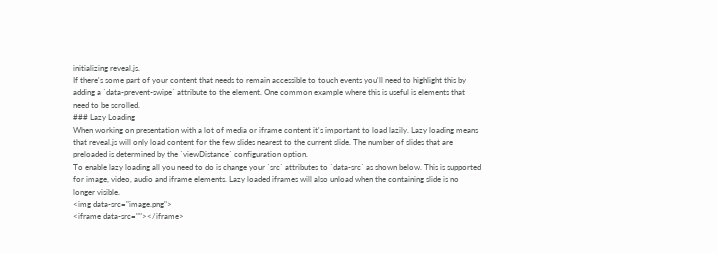initializing reveal.js.
If there's some part of your content that needs to remain accessible to touch events you'll need to highlight this by adding a `data-prevent-swipe` attribute to the element. One common example where this is useful is elements that need to be scrolled.
### Lazy Loading
When working on presentation with a lot of media or iframe content it's important to load lazily. Lazy loading means that reveal.js will only load content for the few slides nearest to the current slide. The number of slides that are preloaded is determined by the `viewDistance` configuration option.
To enable lazy loading all you need to do is change your `src` attributes to `data-src` as shown below. This is supported for image, video, audio and iframe elements. Lazy loaded iframes will also unload when the containing slide is no longer visible.
<img data-src="image.png">
<iframe data-src=""></iframe>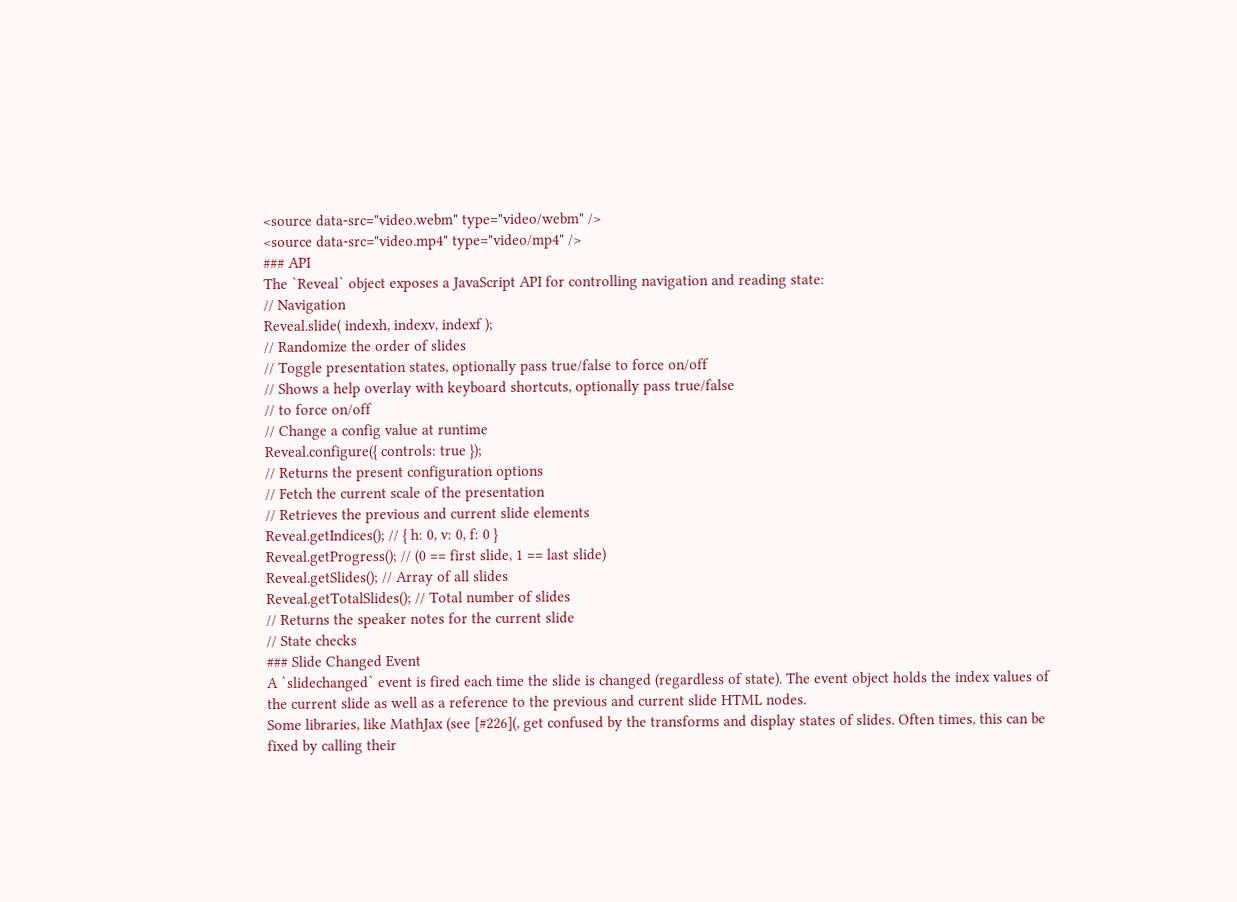<source data-src="video.webm" type="video/webm" />
<source data-src="video.mp4" type="video/mp4" />
### API
The `Reveal` object exposes a JavaScript API for controlling navigation and reading state:
// Navigation
Reveal.slide( indexh, indexv, indexf );
// Randomize the order of slides
// Toggle presentation states, optionally pass true/false to force on/off
// Shows a help overlay with keyboard shortcuts, optionally pass true/false
// to force on/off
// Change a config value at runtime
Reveal.configure({ controls: true });
// Returns the present configuration options
// Fetch the current scale of the presentation
// Retrieves the previous and current slide elements
Reveal.getIndices(); // { h: 0, v: 0, f: 0 }
Reveal.getProgress(); // (0 == first slide, 1 == last slide)
Reveal.getSlides(); // Array of all slides
Reveal.getTotalSlides(); // Total number of slides
// Returns the speaker notes for the current slide
// State checks
### Slide Changed Event
A `slidechanged` event is fired each time the slide is changed (regardless of state). The event object holds the index values of the current slide as well as a reference to the previous and current slide HTML nodes.
Some libraries, like MathJax (see [#226](, get confused by the transforms and display states of slides. Often times, this can be fixed by calling their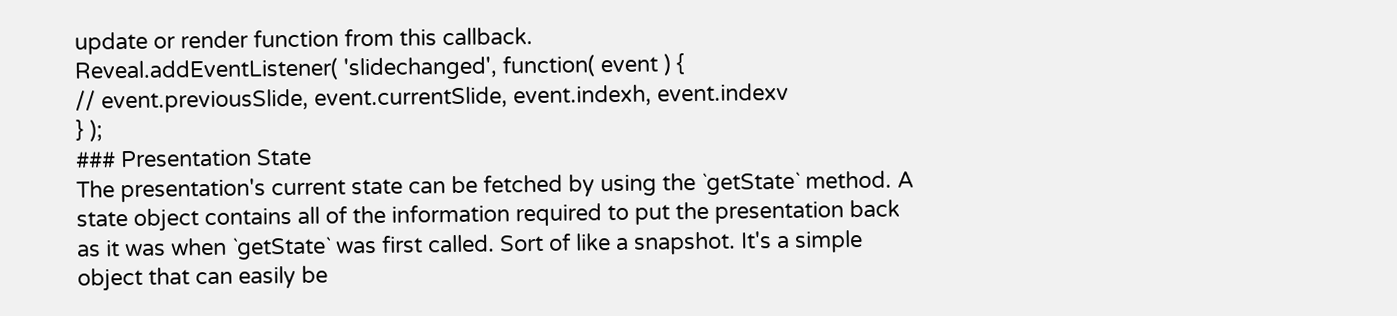update or render function from this callback.
Reveal.addEventListener( 'slidechanged', function( event ) {
// event.previousSlide, event.currentSlide, event.indexh, event.indexv
} );
### Presentation State
The presentation's current state can be fetched by using the `getState` method. A state object contains all of the information required to put the presentation back as it was when `getState` was first called. Sort of like a snapshot. It's a simple object that can easily be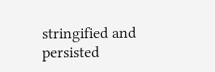stringified and persisted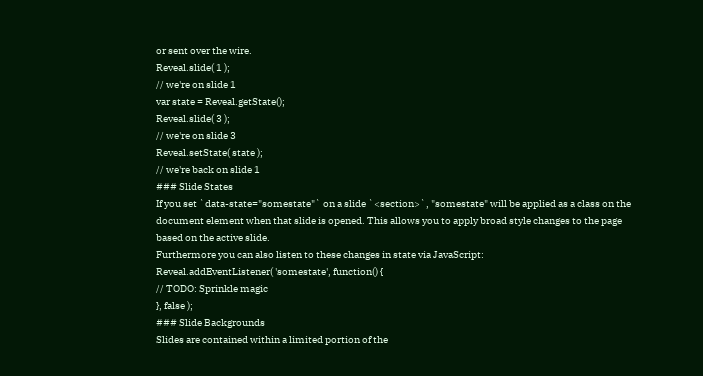or sent over the wire.
Reveal.slide( 1 );
// we're on slide 1
var state = Reveal.getState();
Reveal.slide( 3 );
// we're on slide 3
Reveal.setState( state );
// we're back on slide 1
### Slide States
If you set `data-state="somestate"` on a slide `<section>`, "somestate" will be applied as a class on the document element when that slide is opened. This allows you to apply broad style changes to the page based on the active slide.
Furthermore you can also listen to these changes in state via JavaScript:
Reveal.addEventListener( 'somestate', function() {
// TODO: Sprinkle magic
}, false );
### Slide Backgrounds
Slides are contained within a limited portion of the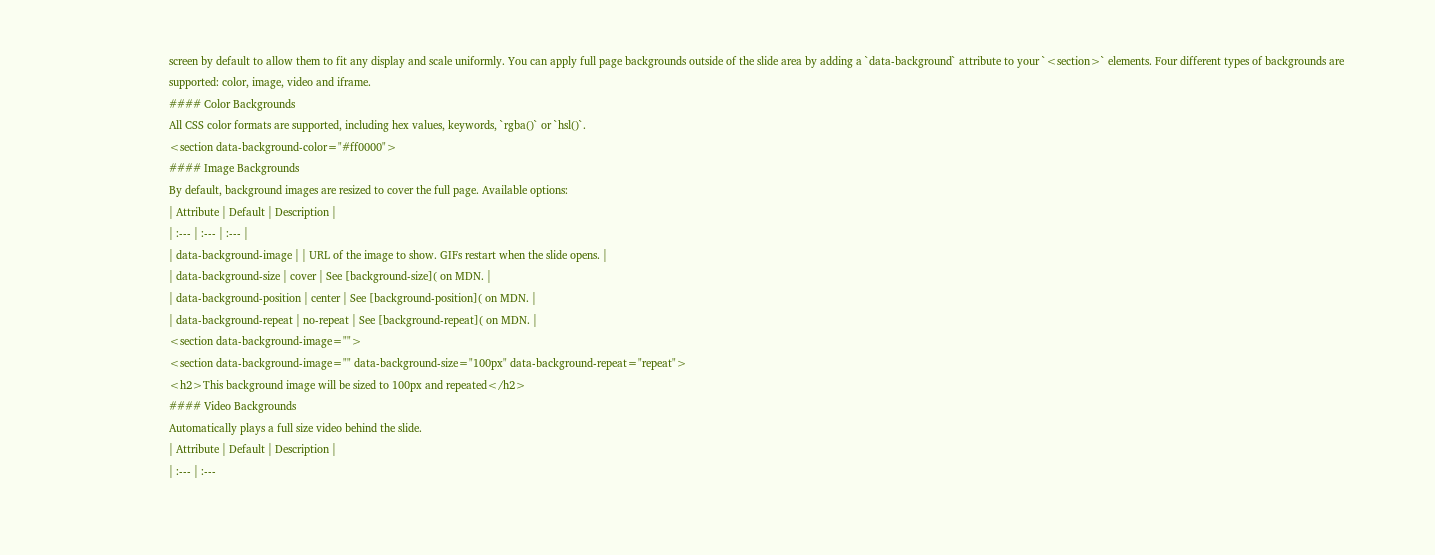screen by default to allow them to fit any display and scale uniformly. You can apply full page backgrounds outside of the slide area by adding a `data-background` attribute to your `<section>` elements. Four different types of backgrounds are supported: color, image, video and iframe.
#### Color Backgrounds
All CSS color formats are supported, including hex values, keywords, `rgba()` or `hsl()`.
<section data-background-color="#ff0000">
#### Image Backgrounds
By default, background images are resized to cover the full page. Available options:
| Attribute | Default | Description |
| :--- | :--- | :--- |
| data-background-image | | URL of the image to show. GIFs restart when the slide opens. |
| data-background-size | cover | See [background-size]( on MDN. |
| data-background-position | center | See [background-position]( on MDN. |
| data-background-repeat | no-repeat | See [background-repeat]( on MDN. |
<section data-background-image="">
<section data-background-image="" data-background-size="100px" data-background-repeat="repeat">
<h2>This background image will be sized to 100px and repeated</h2>
#### Video Backgrounds
Automatically plays a full size video behind the slide.
| Attribute | Default | Description |
| :--- | :---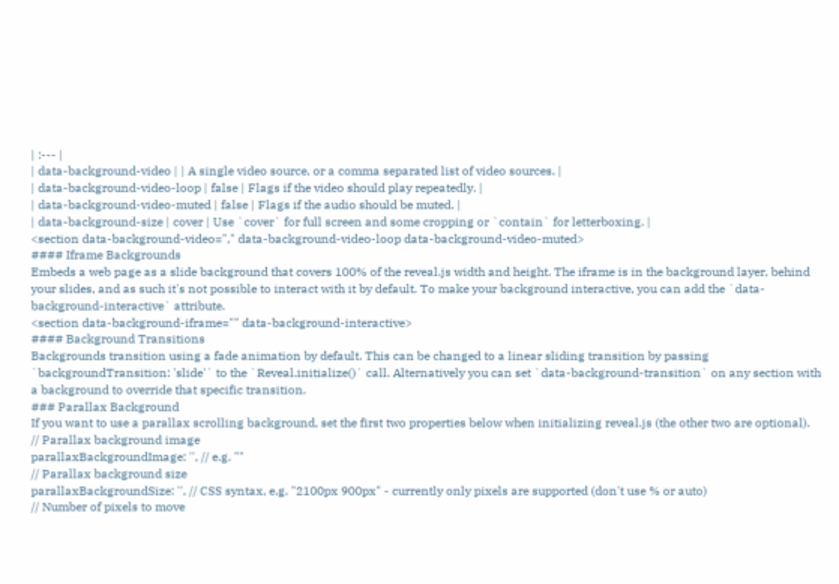| :--- |
| data-background-video | | A single video source, or a comma separated list of video sources. |
| data-background-video-loop | false | Flags if the video should play repeatedly. |
| data-background-video-muted | false | Flags if the audio should be muted. |
| data-background-size | cover | Use `cover` for full screen and some cropping or `contain` for letterboxing. |
<section data-background-video="," data-background-video-loop data-background-video-muted>
#### Iframe Backgrounds
Embeds a web page as a slide background that covers 100% of the reveal.js width and height. The iframe is in the background layer, behind your slides, and as such it's not possible to interact with it by default. To make your background interactive, you can add the `data-background-interactive` attribute.
<section data-background-iframe="" data-background-interactive>
#### Background Transitions
Backgrounds transition using a fade animation by default. This can be changed to a linear sliding transition by passing `backgroundTransition: 'slide'` to the `Reveal.initialize()` call. Alternatively you can set `data-background-transition` on any section with a background to override that specific transition.
### Parallax Background
If you want to use a parallax scrolling background, set the first two properties below when initializing reveal.js (the other two are optional).
// Parallax background image
parallaxBackgroundImage: '', // e.g. ""
// Parallax background size
parallaxBackgroundSize: '', // CSS syntax, e.g. "2100px 900px" - currently only pixels are supported (don't use % or auto)
// Number of pixels to move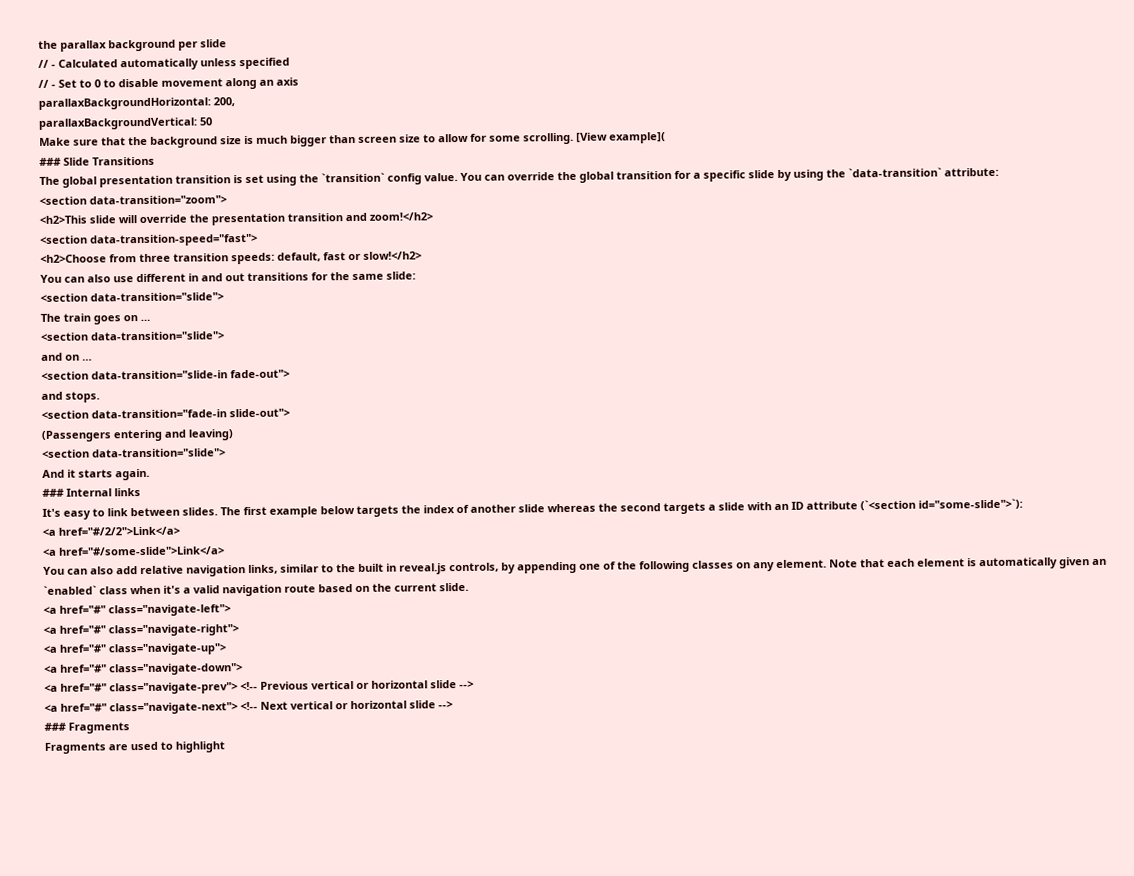the parallax background per slide
// - Calculated automatically unless specified
// - Set to 0 to disable movement along an axis
parallaxBackgroundHorizontal: 200,
parallaxBackgroundVertical: 50
Make sure that the background size is much bigger than screen size to allow for some scrolling. [View example](
### Slide Transitions
The global presentation transition is set using the `transition` config value. You can override the global transition for a specific slide by using the `data-transition` attribute:
<section data-transition="zoom">
<h2>This slide will override the presentation transition and zoom!</h2>
<section data-transition-speed="fast">
<h2>Choose from three transition speeds: default, fast or slow!</h2>
You can also use different in and out transitions for the same slide:
<section data-transition="slide">
The train goes on …
<section data-transition="slide">
and on …
<section data-transition="slide-in fade-out">
and stops.
<section data-transition="fade-in slide-out">
(Passengers entering and leaving)
<section data-transition="slide">
And it starts again.
### Internal links
It's easy to link between slides. The first example below targets the index of another slide whereas the second targets a slide with an ID attribute (`<section id="some-slide">`):
<a href="#/2/2">Link</a>
<a href="#/some-slide">Link</a>
You can also add relative navigation links, similar to the built in reveal.js controls, by appending one of the following classes on any element. Note that each element is automatically given an `enabled` class when it's a valid navigation route based on the current slide.
<a href="#" class="navigate-left">
<a href="#" class="navigate-right">
<a href="#" class="navigate-up">
<a href="#" class="navigate-down">
<a href="#" class="navigate-prev"> <!-- Previous vertical or horizontal slide -->
<a href="#" class="navigate-next"> <!-- Next vertical or horizontal slide -->
### Fragments
Fragments are used to highlight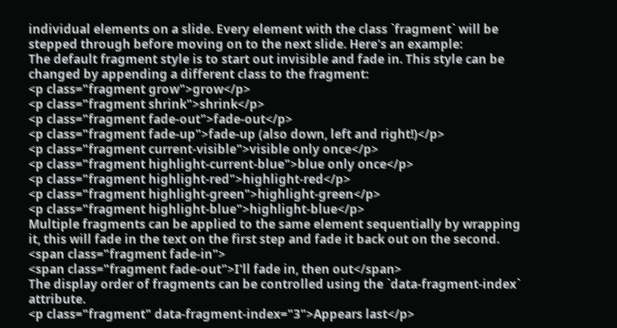individual elements on a slide. Every element with the class `fragment` will be stepped through before moving on to the next slide. Here's an example:
The default fragment style is to start out invisible and fade in. This style can be changed by appending a different class to the fragment:
<p class="fragment grow">grow</p>
<p class="fragment shrink">shrink</p>
<p class="fragment fade-out">fade-out</p>
<p class="fragment fade-up">fade-up (also down, left and right!)</p>
<p class="fragment current-visible">visible only once</p>
<p class="fragment highlight-current-blue">blue only once</p>
<p class="fragment highlight-red">highlight-red</p>
<p class="fragment highlight-green">highlight-green</p>
<p class="fragment highlight-blue">highlight-blue</p>
Multiple fragments can be applied to the same element sequentially by wrapping it, this will fade in the text on the first step and fade it back out on the second.
<span class="fragment fade-in">
<span class="fragment fade-out">I'll fade in, then out</span>
The display order of fragments can be controlled using the `data-fragment-index` attribute.
<p class="fragment" data-fragment-index="3">Appears last</p>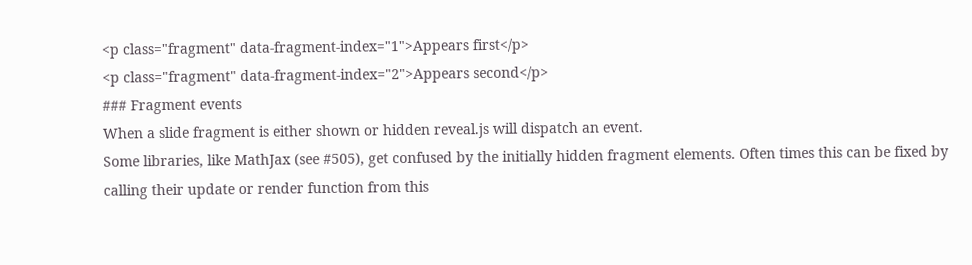<p class="fragment" data-fragment-index="1">Appears first</p>
<p class="fragment" data-fragment-index="2">Appears second</p>
### Fragment events
When a slide fragment is either shown or hidden reveal.js will dispatch an event.
Some libraries, like MathJax (see #505), get confused by the initially hidden fragment elements. Often times this can be fixed by calling their update or render function from this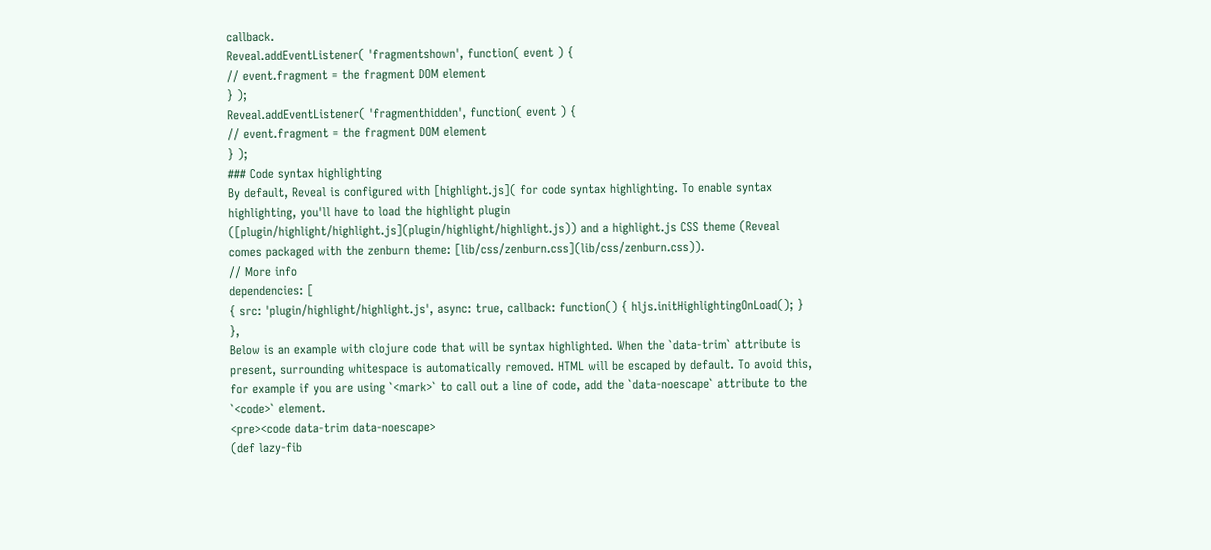callback.
Reveal.addEventListener( 'fragmentshown', function( event ) {
// event.fragment = the fragment DOM element
} );
Reveal.addEventListener( 'fragmenthidden', function( event ) {
// event.fragment = the fragment DOM element
} );
### Code syntax highlighting
By default, Reveal is configured with [highlight.js]( for code syntax highlighting. To enable syntax highlighting, you'll have to load the highlight plugin ([plugin/highlight/highlight.js](plugin/highlight/highlight.js)) and a highlight.js CSS theme (Reveal comes packaged with the zenburn theme: [lib/css/zenburn.css](lib/css/zenburn.css)).
// More info
dependencies: [
{ src: 'plugin/highlight/highlight.js', async: true, callback: function() { hljs.initHighlightingOnLoad(); } },
Below is an example with clojure code that will be syntax highlighted. When the `data-trim` attribute is present, surrounding whitespace is automatically removed. HTML will be escaped by default. To avoid this, for example if you are using `<mark>` to call out a line of code, add the `data-noescape` attribute to the `<code>` element.
<pre><code data-trim data-noescape>
(def lazy-fib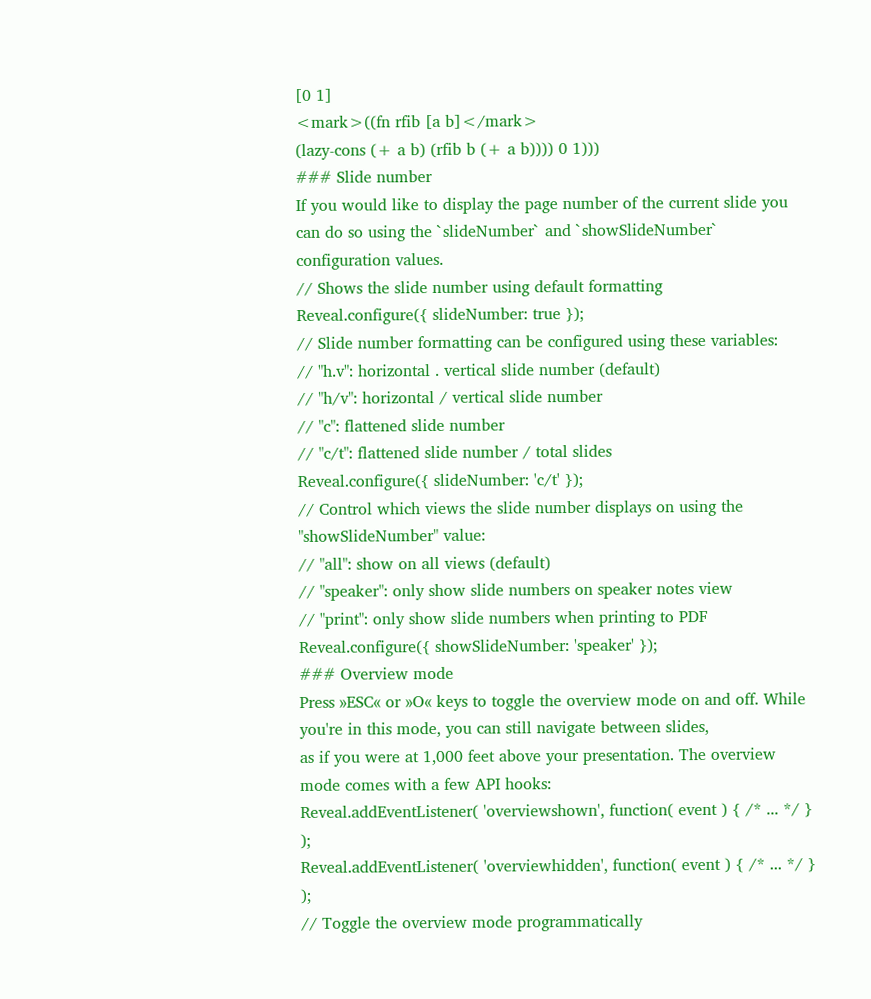[0 1]
<mark>((fn rfib [a b]</mark>
(lazy-cons (+ a b) (rfib b (+ a b)))) 0 1)))
### Slide number
If you would like to display the page number of the current slide you can do so using the `slideNumber` and `showSlideNumber` configuration values.
// Shows the slide number using default formatting
Reveal.configure({ slideNumber: true });
// Slide number formatting can be configured using these variables:
// "h.v": horizontal . vertical slide number (default)
// "h/v": horizontal / vertical slide number
// "c": flattened slide number
// "c/t": flattened slide number / total slides
Reveal.configure({ slideNumber: 'c/t' });
// Control which views the slide number displays on using the "showSlideNumber" value:
// "all": show on all views (default)
// "speaker": only show slide numbers on speaker notes view
// "print": only show slide numbers when printing to PDF
Reveal.configure({ showSlideNumber: 'speaker' });
### Overview mode
Press »ESC« or »O« keys to toggle the overview mode on and off. While you're in this mode, you can still navigate between slides,
as if you were at 1,000 feet above your presentation. The overview mode comes with a few API hooks:
Reveal.addEventListener( 'overviewshown', function( event ) { /* ... */ } );
Reveal.addEventListener( 'overviewhidden', function( event ) { /* ... */ } );
// Toggle the overview mode programmatically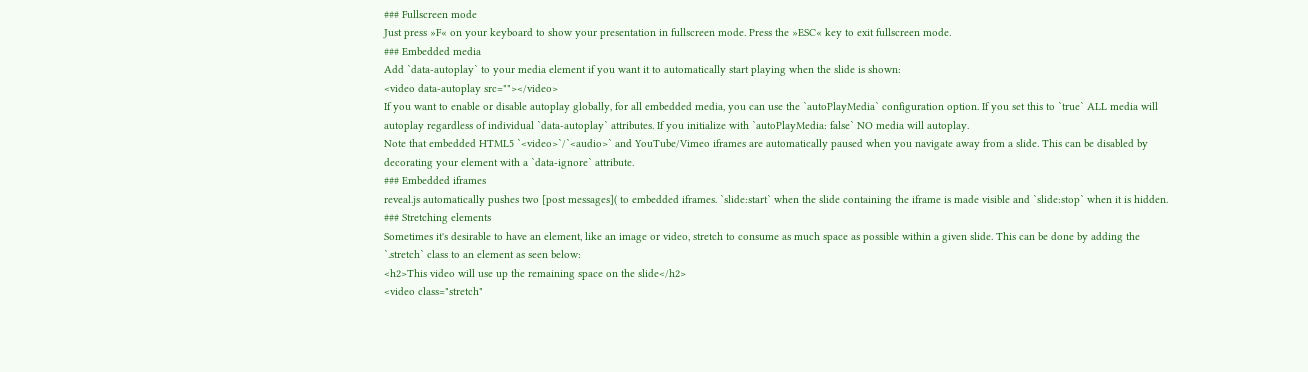### Fullscreen mode
Just press »F« on your keyboard to show your presentation in fullscreen mode. Press the »ESC« key to exit fullscreen mode.
### Embedded media
Add `data-autoplay` to your media element if you want it to automatically start playing when the slide is shown:
<video data-autoplay src=""></video>
If you want to enable or disable autoplay globally, for all embedded media, you can use the `autoPlayMedia` configuration option. If you set this to `true` ALL media will autoplay regardless of individual `data-autoplay` attributes. If you initialize with `autoPlayMedia: false` NO media will autoplay.
Note that embedded HTML5 `<video>`/`<audio>` and YouTube/Vimeo iframes are automatically paused when you navigate away from a slide. This can be disabled by decorating your element with a `data-ignore` attribute.
### Embedded iframes
reveal.js automatically pushes two [post messages]( to embedded iframes. `slide:start` when the slide containing the iframe is made visible and `slide:stop` when it is hidden.
### Stretching elements
Sometimes it's desirable to have an element, like an image or video, stretch to consume as much space as possible within a given slide. This can be done by adding the `.stretch` class to an element as seen below:
<h2>This video will use up the remaining space on the slide</h2>
<video class="stretch"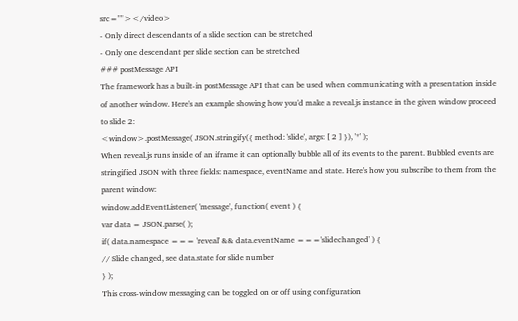src=""></video>
- Only direct descendants of a slide section can be stretched
- Only one descendant per slide section can be stretched
### postMessage API
The framework has a built-in postMessage API that can be used when communicating with a presentation inside of another window. Here's an example showing how you'd make a reveal.js instance in the given window proceed to slide 2:
<window>.postMessage( JSON.stringify({ method: 'slide', args: [ 2 ] }), '*' );
When reveal.js runs inside of an iframe it can optionally bubble all of its events to the parent. Bubbled events are stringified JSON with three fields: namespace, eventName and state. Here's how you subscribe to them from the parent window:
window.addEventListener( 'message', function( event ) {
var data = JSON.parse( );
if( data.namespace === 'reveal' && data.eventName ==='slidechanged' ) {
// Slide changed, see data.state for slide number
} );
This cross-window messaging can be toggled on or off using configuration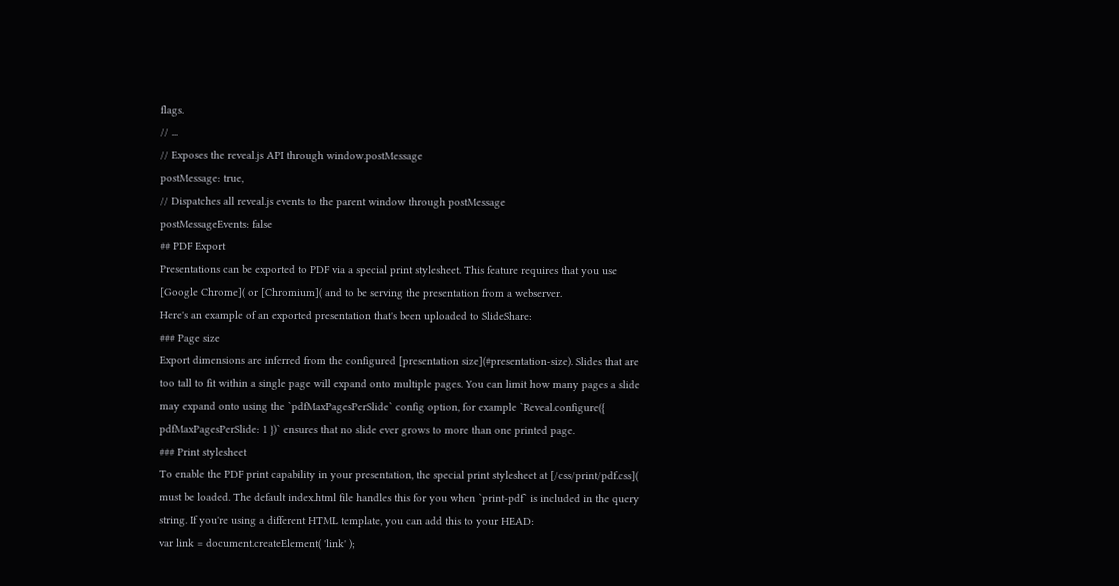flags.
// ...
// Exposes the reveal.js API through window.postMessage
postMessage: true,
// Dispatches all reveal.js events to the parent window through postMessage
postMessageEvents: false
## PDF Export
Presentations can be exported to PDF via a special print stylesheet. This feature requires that you use [Google Chrome]( or [Chromium]( and to be serving the presentation from a webserver.
Here's an example of an exported presentation that's been uploaded to SlideShare:
### Page size
Export dimensions are inferred from the configured [presentation size](#presentation-size). Slides that are too tall to fit within a single page will expand onto multiple pages. You can limit how many pages a slide may expand onto using the `pdfMaxPagesPerSlide` config option, for example `Reveal.configure({ pdfMaxPagesPerSlide: 1 })` ensures that no slide ever grows to more than one printed page.
### Print stylesheet
To enable the PDF print capability in your presentation, the special print stylesheet at [/css/print/pdf.css]( must be loaded. The default index.html file handles this for you when `print-pdf` is included in the query string. If you're using a different HTML template, you can add this to your HEAD:
var link = document.createElement( 'link' );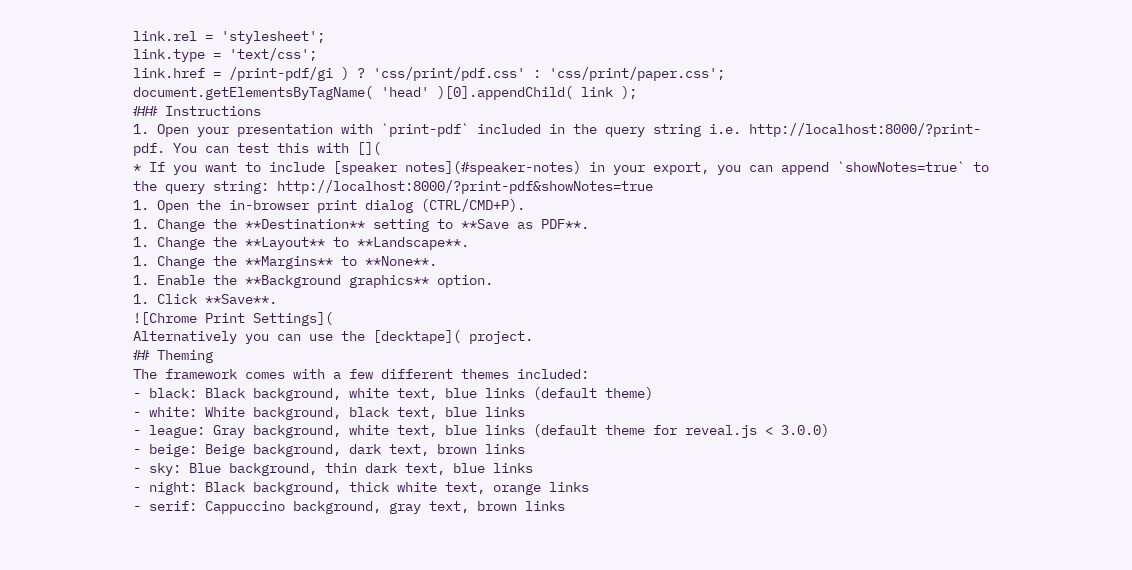link.rel = 'stylesheet';
link.type = 'text/css';
link.href = /print-pdf/gi ) ? 'css/print/pdf.css' : 'css/print/paper.css';
document.getElementsByTagName( 'head' )[0].appendChild( link );
### Instructions
1. Open your presentation with `print-pdf` included in the query string i.e. http://localhost:8000/?print-pdf. You can test this with [](
* If you want to include [speaker notes](#speaker-notes) in your export, you can append `showNotes=true` to the query string: http://localhost:8000/?print-pdf&showNotes=true
1. Open the in-browser print dialog (CTRL/CMD+P).
1. Change the **Destination** setting to **Save as PDF**.
1. Change the **Layout** to **Landscape**.
1. Change the **Margins** to **None**.
1. Enable the **Background graphics** option.
1. Click **Save**.
![Chrome Print Settings](
Alternatively you can use the [decktape]( project.
## Theming
The framework comes with a few different themes included:
- black: Black background, white text, blue links (default theme)
- white: White background, black text, blue links
- league: Gray background, white text, blue links (default theme for reveal.js < 3.0.0)
- beige: Beige background, dark text, brown links
- sky: Blue background, thin dark text, blue links
- night: Black background, thick white text, orange links
- serif: Cappuccino background, gray text, brown links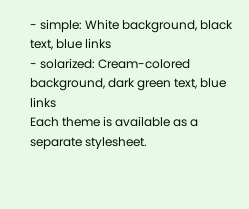- simple: White background, black text, blue links
- solarized: Cream-colored background, dark green text, blue links
Each theme is available as a separate stylesheet.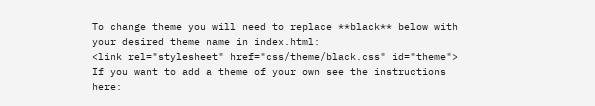To change theme you will need to replace **black** below with your desired theme name in index.html:
<link rel="stylesheet" href="css/theme/black.css" id="theme">
If you want to add a theme of your own see the instructions here: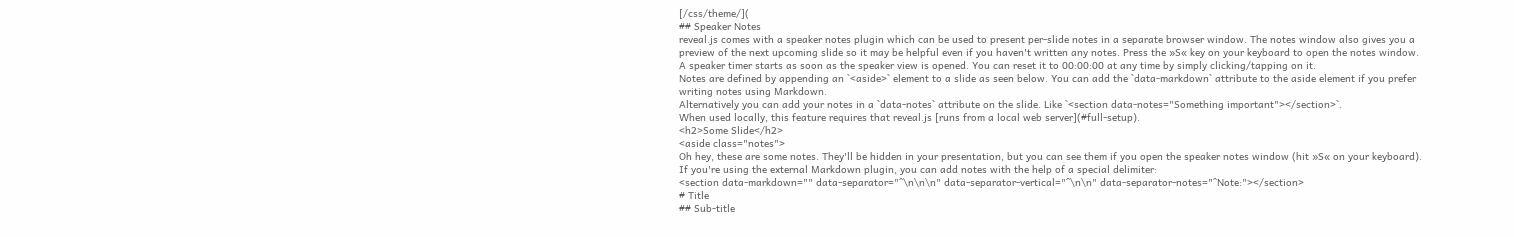[/css/theme/](
## Speaker Notes
reveal.js comes with a speaker notes plugin which can be used to present per-slide notes in a separate browser window. The notes window also gives you a preview of the next upcoming slide so it may be helpful even if you haven't written any notes. Press the »S« key on your keyboard to open the notes window.
A speaker timer starts as soon as the speaker view is opened. You can reset it to 00:00:00 at any time by simply clicking/tapping on it.
Notes are defined by appending an `<aside>` element to a slide as seen below. You can add the `data-markdown` attribute to the aside element if you prefer writing notes using Markdown.
Alternatively you can add your notes in a `data-notes` attribute on the slide. Like `<section data-notes="Something important"></section>`.
When used locally, this feature requires that reveal.js [runs from a local web server](#full-setup).
<h2>Some Slide</h2>
<aside class="notes">
Oh hey, these are some notes. They'll be hidden in your presentation, but you can see them if you open the speaker notes window (hit »S« on your keyboard).
If you're using the external Markdown plugin, you can add notes with the help of a special delimiter:
<section data-markdown="" data-separator="^\n\n\n" data-separator-vertical="^\n\n" data-separator-notes="^Note:"></section>
# Title
## Sub-title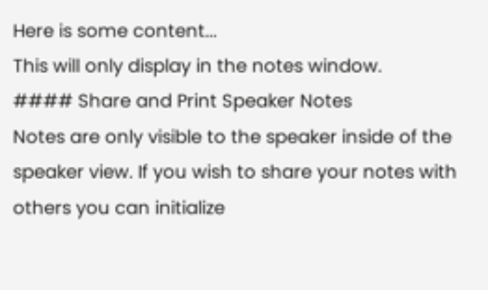Here is some content...
This will only display in the notes window.
#### Share and Print Speaker Notes
Notes are only visible to the speaker inside of the speaker view. If you wish to share your notes with others you can initialize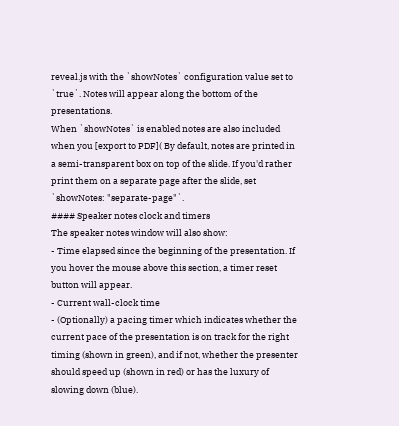reveal.js with the `showNotes` configuration value set to `true`. Notes will appear along the bottom of the presentations.
When `showNotes` is enabled notes are also included when you [export to PDF]( By default, notes are printed in a semi-transparent box on top of the slide. If you'd rather print them on a separate page after the slide, set `showNotes: "separate-page"`.
#### Speaker notes clock and timers
The speaker notes window will also show:
- Time elapsed since the beginning of the presentation. If you hover the mouse above this section, a timer reset button will appear.
- Current wall-clock time
- (Optionally) a pacing timer which indicates whether the current pace of the presentation is on track for the right timing (shown in green), and if not, whether the presenter should speed up (shown in red) or has the luxury of slowing down (blue).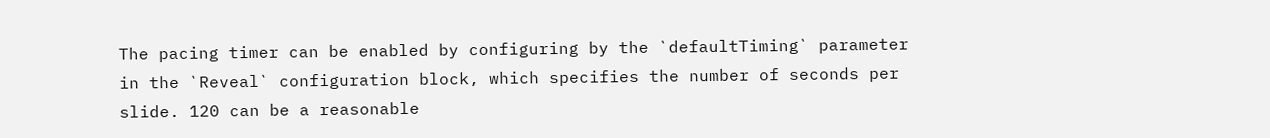The pacing timer can be enabled by configuring by the `defaultTiming` parameter in the `Reveal` configuration block, which specifies the number of seconds per slide. 120 can be a reasonable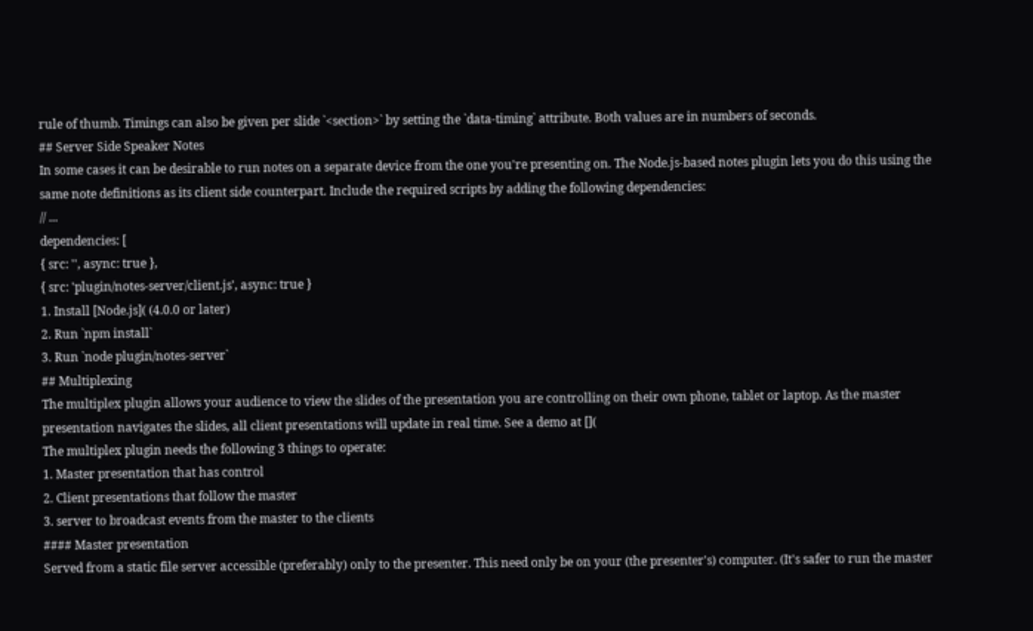rule of thumb. Timings can also be given per slide `<section>` by setting the `data-timing` attribute. Both values are in numbers of seconds.
## Server Side Speaker Notes
In some cases it can be desirable to run notes on a separate device from the one you're presenting on. The Node.js-based notes plugin lets you do this using the same note definitions as its client side counterpart. Include the required scripts by adding the following dependencies:
// ...
dependencies: [
{ src: '', async: true },
{ src: 'plugin/notes-server/client.js', async: true }
1. Install [Node.js]( (4.0.0 or later)
2. Run `npm install`
3. Run `node plugin/notes-server`
## Multiplexing
The multiplex plugin allows your audience to view the slides of the presentation you are controlling on their own phone, tablet or laptop. As the master presentation navigates the slides, all client presentations will update in real time. See a demo at [](
The multiplex plugin needs the following 3 things to operate:
1. Master presentation that has control
2. Client presentations that follow the master
3. server to broadcast events from the master to the clients
#### Master presentation
Served from a static file server accessible (preferably) only to the presenter. This need only be on your (the presenter's) computer. (It's safer to run the master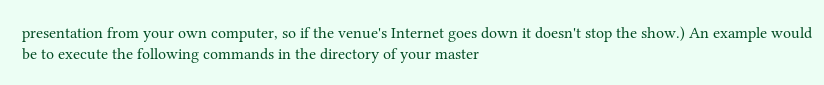presentation from your own computer, so if the venue's Internet goes down it doesn't stop the show.) An example would be to execute the following commands in the directory of your master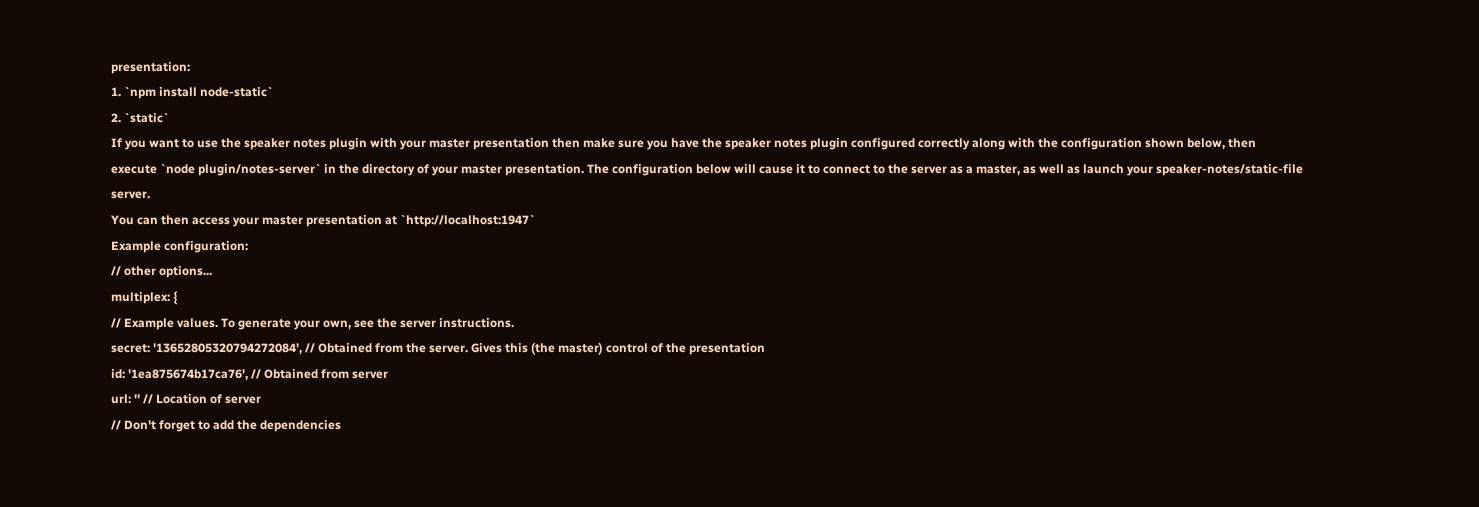presentation:
1. `npm install node-static`
2. `static`
If you want to use the speaker notes plugin with your master presentation then make sure you have the speaker notes plugin configured correctly along with the configuration shown below, then execute `node plugin/notes-server` in the directory of your master presentation. The configuration below will cause it to connect to the server as a master, as well as launch your speaker-notes/static-file server.
You can then access your master presentation at `http://localhost:1947`
Example configuration:
// other options...
multiplex: {
// Example values. To generate your own, see the server instructions.
secret: '13652805320794272084', // Obtained from the server. Gives this (the master) control of the presentation
id: '1ea875674b17ca76', // Obtained from server
url: '' // Location of server
// Don't forget to add the dependencies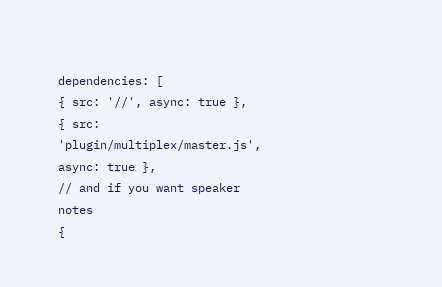dependencies: [
{ src: '//', async: true },
{ src: 'plugin/multiplex/master.js', async: true },
// and if you want speaker notes
{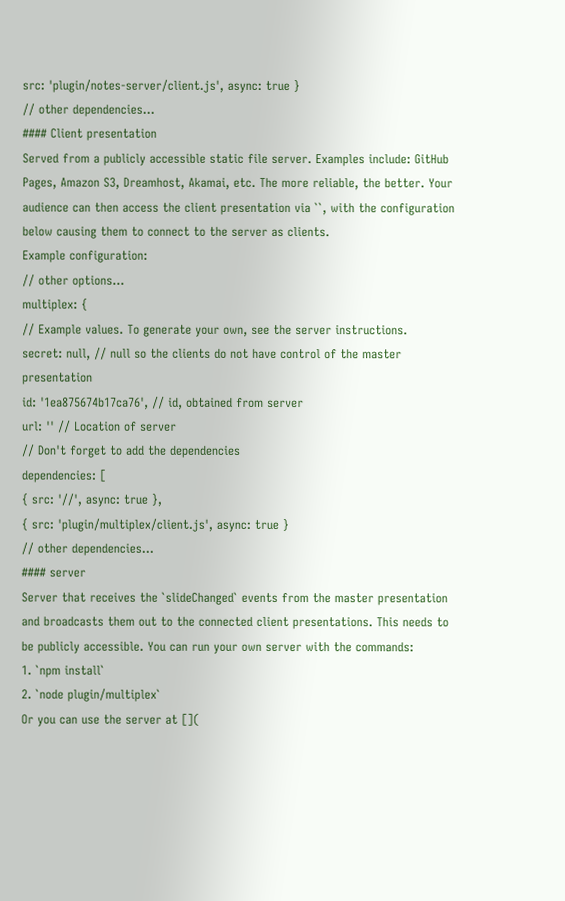src: 'plugin/notes-server/client.js', async: true }
// other dependencies...
#### Client presentation
Served from a publicly accessible static file server. Examples include: GitHub Pages, Amazon S3, Dreamhost, Akamai, etc. The more reliable, the better. Your audience can then access the client presentation via ``, with the configuration below causing them to connect to the server as clients.
Example configuration:
// other options...
multiplex: {
// Example values. To generate your own, see the server instructions.
secret: null, // null so the clients do not have control of the master presentation
id: '1ea875674b17ca76', // id, obtained from server
url: '' // Location of server
// Don't forget to add the dependencies
dependencies: [
{ src: '//', async: true },
{ src: 'plugin/multiplex/client.js', async: true }
// other dependencies...
#### server
Server that receives the `slideChanged` events from the master presentation and broadcasts them out to the connected client presentations. This needs to be publicly accessible. You can run your own server with the commands:
1. `npm install`
2. `node plugin/multiplex`
Or you can use the server at [](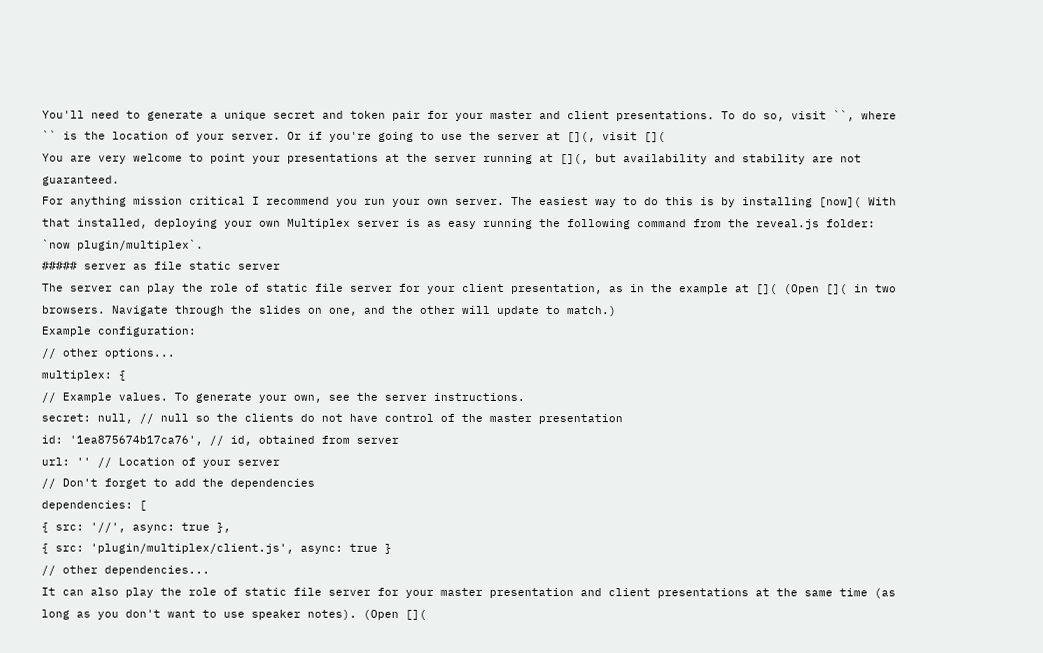You'll need to generate a unique secret and token pair for your master and client presentations. To do so, visit ``, where `` is the location of your server. Or if you're going to use the server at [](, visit [](
You are very welcome to point your presentations at the server running at [](, but availability and stability are not guaranteed.
For anything mission critical I recommend you run your own server. The easiest way to do this is by installing [now]( With that installed, deploying your own Multiplex server is as easy running the following command from the reveal.js folder: `now plugin/multiplex`.
##### server as file static server
The server can play the role of static file server for your client presentation, as in the example at []( (Open []( in two browsers. Navigate through the slides on one, and the other will update to match.)
Example configuration:
// other options...
multiplex: {
// Example values. To generate your own, see the server instructions.
secret: null, // null so the clients do not have control of the master presentation
id: '1ea875674b17ca76', // id, obtained from server
url: '' // Location of your server
// Don't forget to add the dependencies
dependencies: [
{ src: '//', async: true },
{ src: 'plugin/multiplex/client.js', async: true }
// other dependencies...
It can also play the role of static file server for your master presentation and client presentations at the same time (as long as you don't want to use speaker notes). (Open [](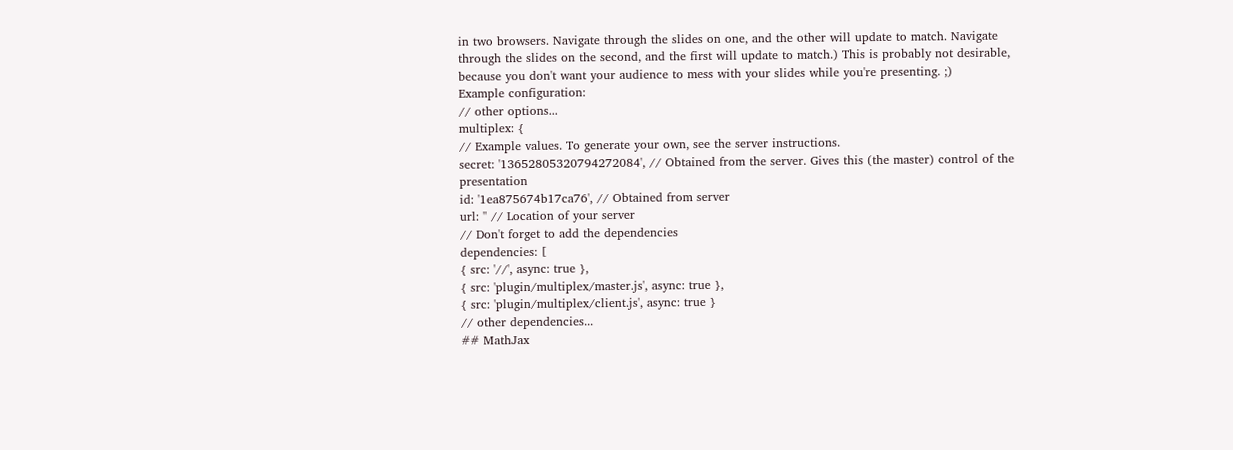in two browsers. Navigate through the slides on one, and the other will update to match. Navigate through the slides on the second, and the first will update to match.) This is probably not desirable, because you don't want your audience to mess with your slides while you're presenting. ;)
Example configuration:
// other options...
multiplex: {
// Example values. To generate your own, see the server instructions.
secret: '13652805320794272084', // Obtained from the server. Gives this (the master) control of the presentation
id: '1ea875674b17ca76', // Obtained from server
url: '' // Location of your server
// Don't forget to add the dependencies
dependencies: [
{ src: '//', async: true },
{ src: 'plugin/multiplex/master.js', async: true },
{ src: 'plugin/multiplex/client.js', async: true }
// other dependencies...
## MathJax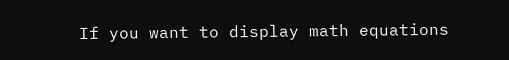If you want to display math equations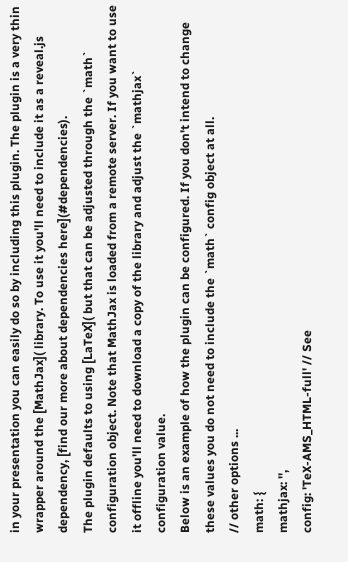in your presentation you can easily do so by including this plugin. The plugin is a very thin wrapper around the [MathJax]( library. To use it you'll need to include it as a reveal.js dependency, [find our more about dependencies here](#dependencies).
The plugin defaults to using [LaTeX]( but that can be adjusted through the `math` configuration object. Note that MathJax is loaded from a remote server. If you want to use it offline you'll need to download a copy of the library and adjust the `mathjax` configuration value.
Below is an example of how the plugin can be configured. If you don't intend to change these values you do not need to include the `math` config object at all.
// other options ...
math: {
mathjax: '',
config: 'TeX-AMS_HTML-full' // See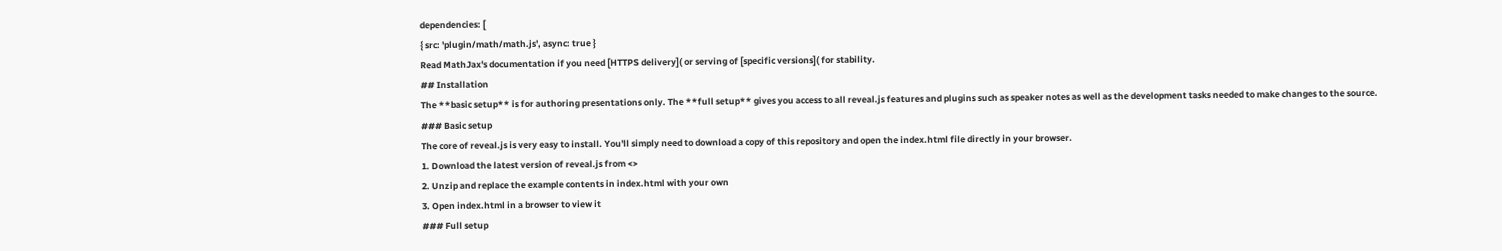dependencies: [
{ src: 'plugin/math/math.js', async: true }
Read MathJax's documentation if you need [HTTPS delivery]( or serving of [specific versions]( for stability.
## Installation
The **basic setup** is for authoring presentations only. The **full setup** gives you access to all reveal.js features and plugins such as speaker notes as well as the development tasks needed to make changes to the source.
### Basic setup
The core of reveal.js is very easy to install. You'll simply need to download a copy of this repository and open the index.html file directly in your browser.
1. Download the latest version of reveal.js from <>
2. Unzip and replace the example contents in index.html with your own
3. Open index.html in a browser to view it
### Full setup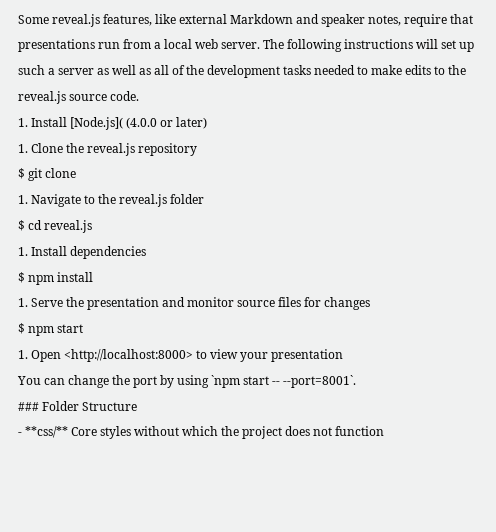Some reveal.js features, like external Markdown and speaker notes, require that presentations run from a local web server. The following instructions will set up such a server as well as all of the development tasks needed to make edits to the reveal.js source code.
1. Install [Node.js]( (4.0.0 or later)
1. Clone the reveal.js repository
$ git clone
1. Navigate to the reveal.js folder
$ cd reveal.js
1. Install dependencies
$ npm install
1. Serve the presentation and monitor source files for changes
$ npm start
1. Open <http://localhost:8000> to view your presentation
You can change the port by using `npm start -- --port=8001`.
### Folder Structure
- **css/** Core styles without which the project does not function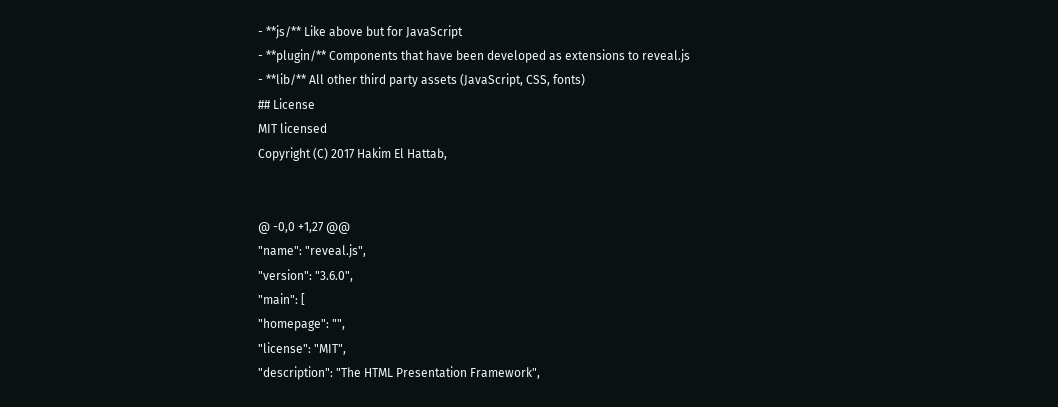- **js/** Like above but for JavaScript
- **plugin/** Components that have been developed as extensions to reveal.js
- **lib/** All other third party assets (JavaScript, CSS, fonts)
## License
MIT licensed
Copyright (C) 2017 Hakim El Hattab,


@ -0,0 +1,27 @@
"name": "reveal.js",
"version": "3.6.0",
"main": [
"homepage": "",
"license": "MIT",
"description": "The HTML Presentation Framework",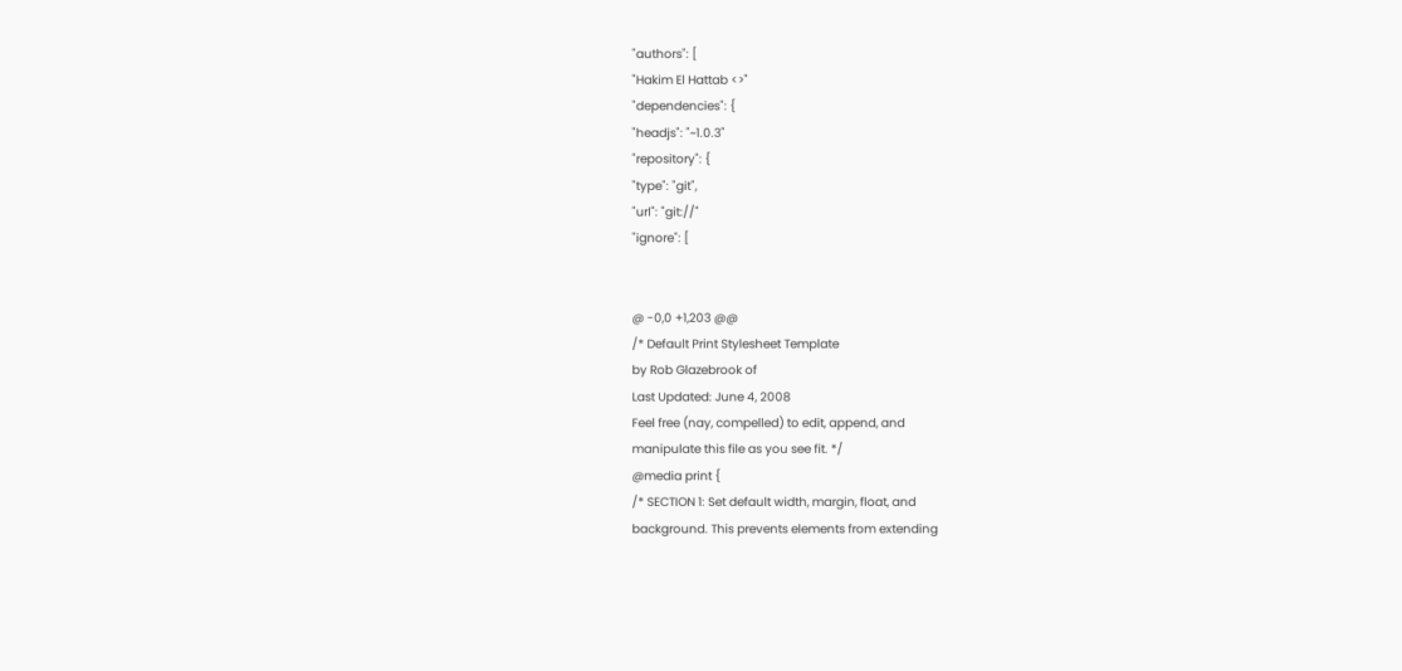"authors": [
"Hakim El Hattab <>"
"dependencies": {
"headjs": "~1.0.3"
"repository": {
"type": "git",
"url": "git://"
"ignore": [


@ -0,0 +1,203 @@
/* Default Print Stylesheet Template
by Rob Glazebrook of
Last Updated: June 4, 2008
Feel free (nay, compelled) to edit, append, and
manipulate this file as you see fit. */
@media print {
/* SECTION 1: Set default width, margin, float, and
background. This prevents elements from extending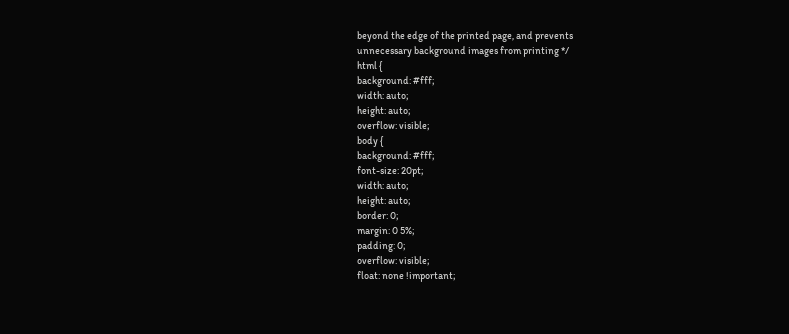beyond the edge of the printed page, and prevents
unnecessary background images from printing */
html {
background: #fff;
width: auto;
height: auto;
overflow: visible;
body {
background: #fff;
font-size: 20pt;
width: auto;
height: auto;
border: 0;
margin: 0 5%;
padding: 0;
overflow: visible;
float: none !important;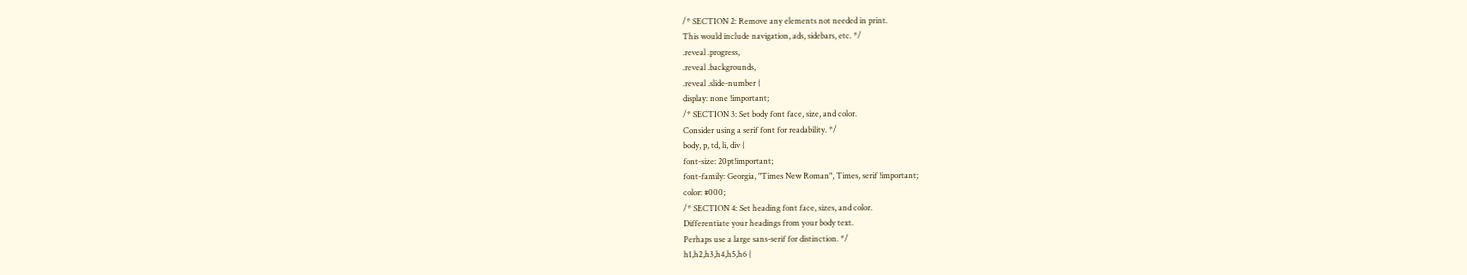/* SECTION 2: Remove any elements not needed in print.
This would include navigation, ads, sidebars, etc. */
.reveal .progress,
.reveal .backgrounds,
.reveal .slide-number {
display: none !important;
/* SECTION 3: Set body font face, size, and color.
Consider using a serif font for readability. */
body, p, td, li, div {
font-size: 20pt!important;
font-family: Georgia, "Times New Roman", Times, serif !important;
color: #000;
/* SECTION 4: Set heading font face, sizes, and color.
Differentiate your headings from your body text.
Perhaps use a large sans-serif for distinction. */
h1,h2,h3,h4,h5,h6 {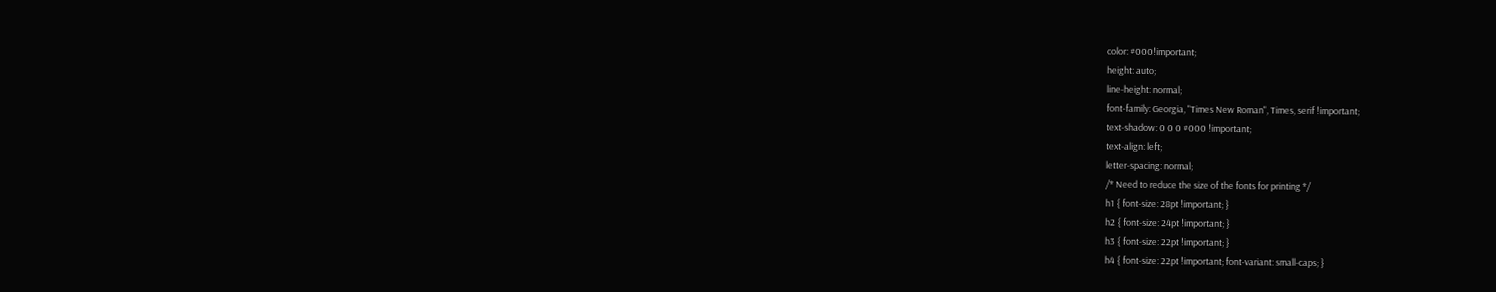color: #000!important;
height: auto;
line-height: normal;
font-family: Georgia, "Times New Roman", Times, serif !important;
text-shadow: 0 0 0 #000 !important;
text-align: left;
letter-spacing: normal;
/* Need to reduce the size of the fonts for printing */
h1 { font-size: 28pt !important; }
h2 { font-size: 24pt !important; }
h3 { font-size: 22pt !important; }
h4 { font-size: 22pt !important; font-variant: small-caps; }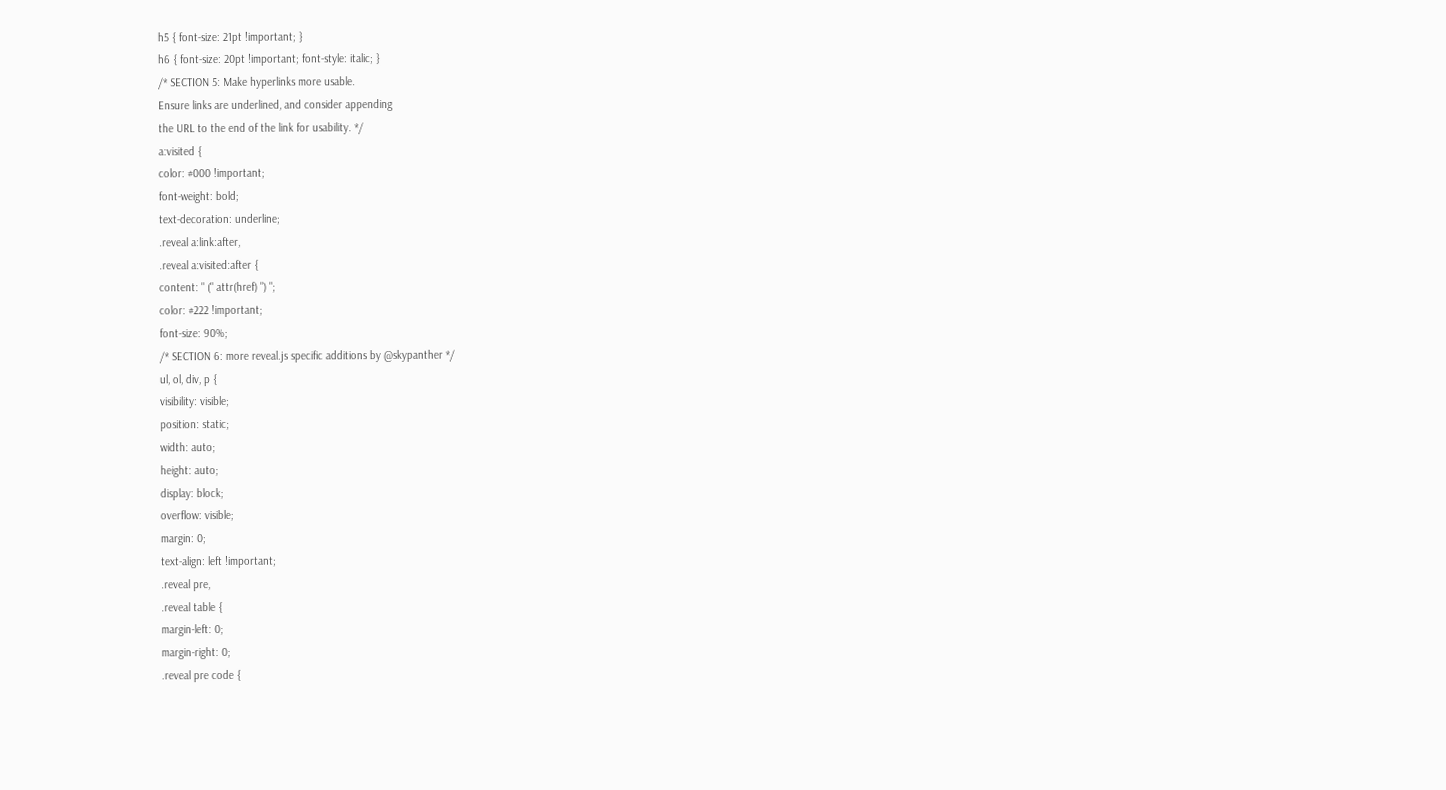h5 { font-size: 21pt !important; }
h6 { font-size: 20pt !important; font-style: italic; }
/* SECTION 5: Make hyperlinks more usable.
Ensure links are underlined, and consider appending
the URL to the end of the link for usability. */
a:visited {
color: #000 !important;
font-weight: bold;
text-decoration: underline;
.reveal a:link:after,
.reveal a:visited:after {
content: " (" attr(href) ") ";
color: #222 !important;
font-size: 90%;
/* SECTION 6: more reveal.js specific additions by @skypanther */
ul, ol, div, p {
visibility: visible;
position: static;
width: auto;
height: auto;
display: block;
overflow: visible;
margin: 0;
text-align: left !important;
.reveal pre,
.reveal table {
margin-left: 0;
margin-right: 0;
.reveal pre code {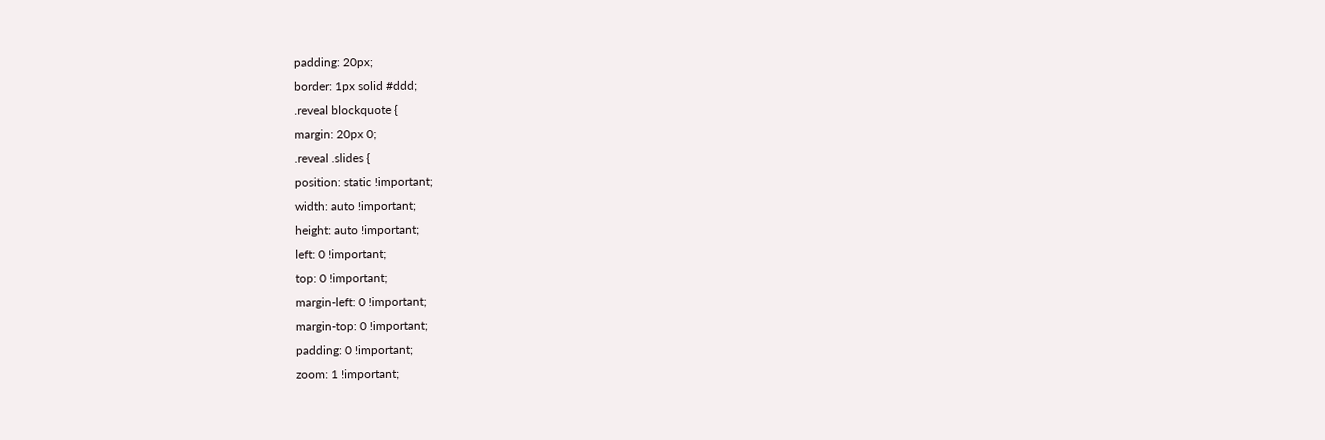padding: 20px;
border: 1px solid #ddd;
.reveal blockquote {
margin: 20px 0;
.reveal .slides {
position: static !important;
width: auto !important;
height: auto !important;
left: 0 !important;
top: 0 !important;
margin-left: 0 !important;
margin-top: 0 !important;
padding: 0 !important;
zoom: 1 !important;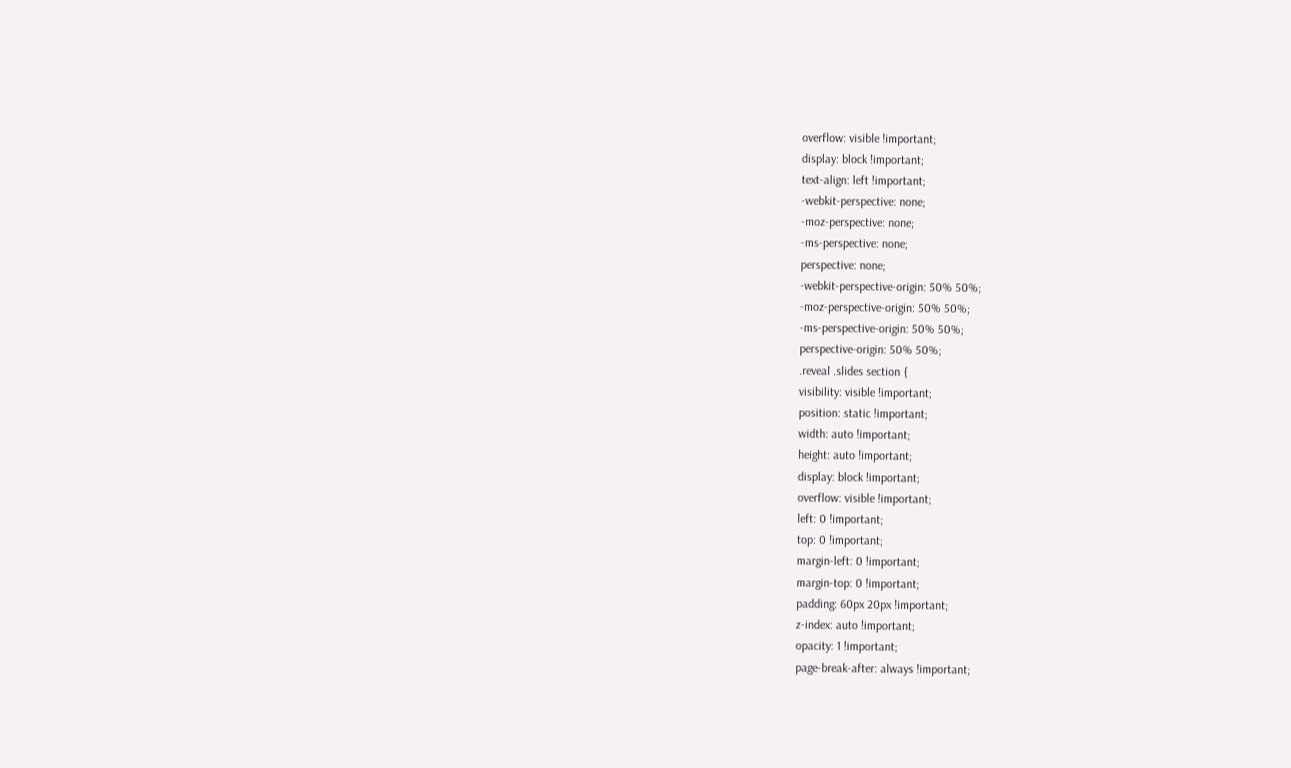overflow: visible !important;
display: block !important;
text-align: left !important;
-webkit-perspective: none;
-moz-perspective: none;
-ms-perspective: none;
perspective: none;
-webkit-perspective-origin: 50% 50%;
-moz-perspective-origin: 50% 50%;
-ms-perspective-origin: 50% 50%;
perspective-origin: 50% 50%;
.reveal .slides section {
visibility: visible !important;
position: static !important;
width: auto !important;
height: auto !important;
display: block !important;
overflow: visible !important;
left: 0 !important;
top: 0 !important;
margin-left: 0 !important;
margin-top: 0 !important;
padding: 60px 20px !important;
z-index: auto !important;
opacity: 1 !important;
page-break-after: always !important;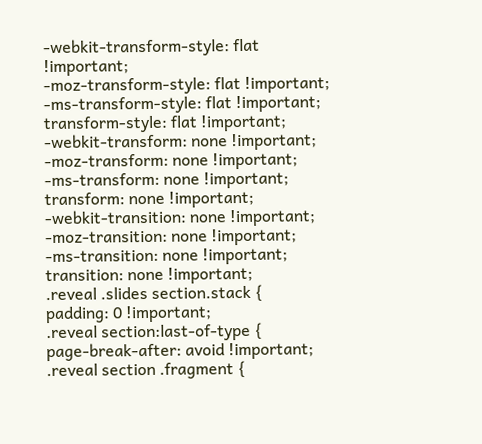-webkit-transform-style: flat !important;
-moz-transform-style: flat !important;
-ms-transform-style: flat !important;
transform-style: flat !important;
-webkit-transform: none !important;
-moz-transform: none !important;
-ms-transform: none !important;
transform: none !important;
-webkit-transition: none !important;
-moz-transition: none !important;
-ms-transition: none !important;
transition: none !important;
.reveal .slides section.stack {
padding: 0 !important;
.reveal section:last-of-type {
page-break-after: avoid !important;
.reveal section .fragment {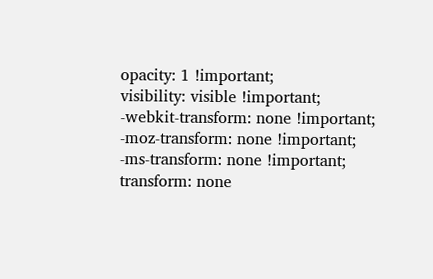opacity: 1 !important;
visibility: visible !important;
-webkit-transform: none !important;
-moz-transform: none !important;
-ms-transform: none !important;
transform: none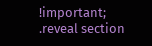!important;
.reveal section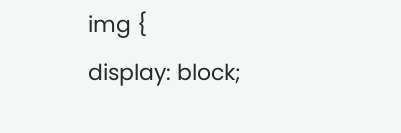img {
display: block;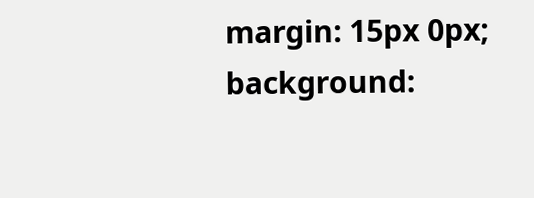margin: 15px 0px;
background: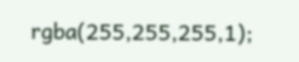rgba(255,255,255,1);